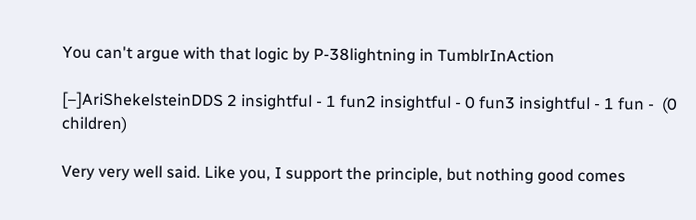You can't argue with that logic by P-38lightning in TumblrInAction

[–]AriShekelsteinDDS 2 insightful - 1 fun2 insightful - 0 fun3 insightful - 1 fun -  (0 children)

Very very well said. Like you, I support the principle, but nothing good comes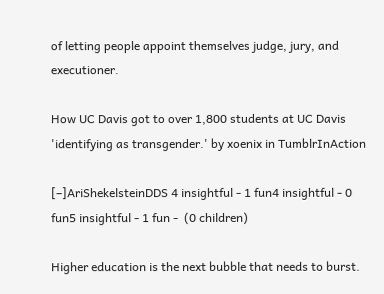of letting people appoint themselves judge, jury, and executioner.

How UC Davis got to over 1,800 students at UC Davis 'identifying as transgender.' by xoenix in TumblrInAction

[–]AriShekelsteinDDS 4 insightful - 1 fun4 insightful - 0 fun5 insightful - 1 fun -  (0 children)

Higher education is the next bubble that needs to burst.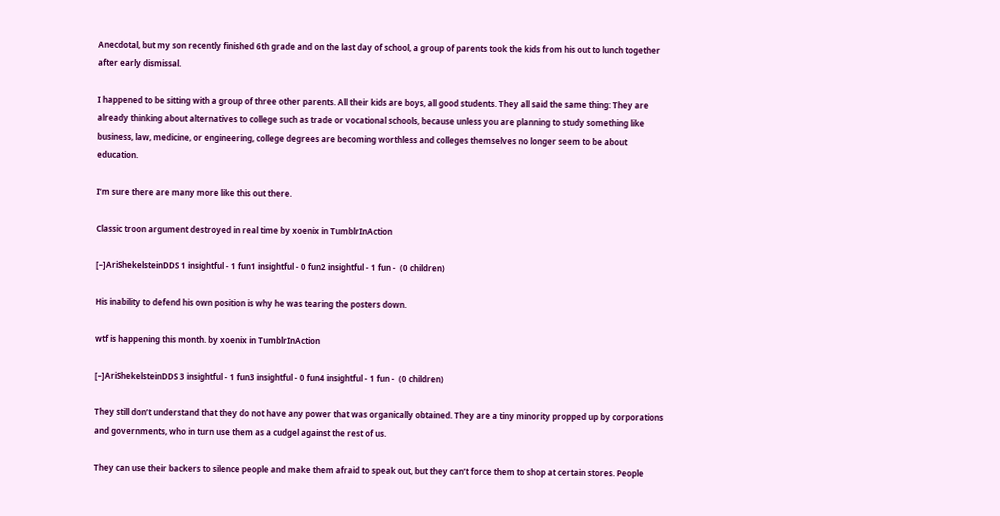Anecdotal, but my son recently finished 6th grade and on the last day of school, a group of parents took the kids from his out to lunch together after early dismissal.

I happened to be sitting with a group of three other parents. All their kids are boys, all good students. They all said the same thing: They are already thinking about alternatives to college such as trade or vocational schools, because unless you are planning to study something like business, law, medicine, or engineering, college degrees are becoming worthless and colleges themselves no longer seem to be about education.

I’m sure there are many more like this out there.

Classic troon argument destroyed in real time by xoenix in TumblrInAction

[–]AriShekelsteinDDS 1 insightful - 1 fun1 insightful - 0 fun2 insightful - 1 fun -  (0 children)

His inability to defend his own position is why he was tearing the posters down.

wtf is happening this month. by xoenix in TumblrInAction

[–]AriShekelsteinDDS 3 insightful - 1 fun3 insightful - 0 fun4 insightful - 1 fun -  (0 children)

They still don’t understand that they do not have any power that was organically obtained. They are a tiny minority propped up by corporations and governments, who in turn use them as a cudgel against the rest of us.

They can use their backers to silence people and make them afraid to speak out, but they can’t force them to shop at certain stores. People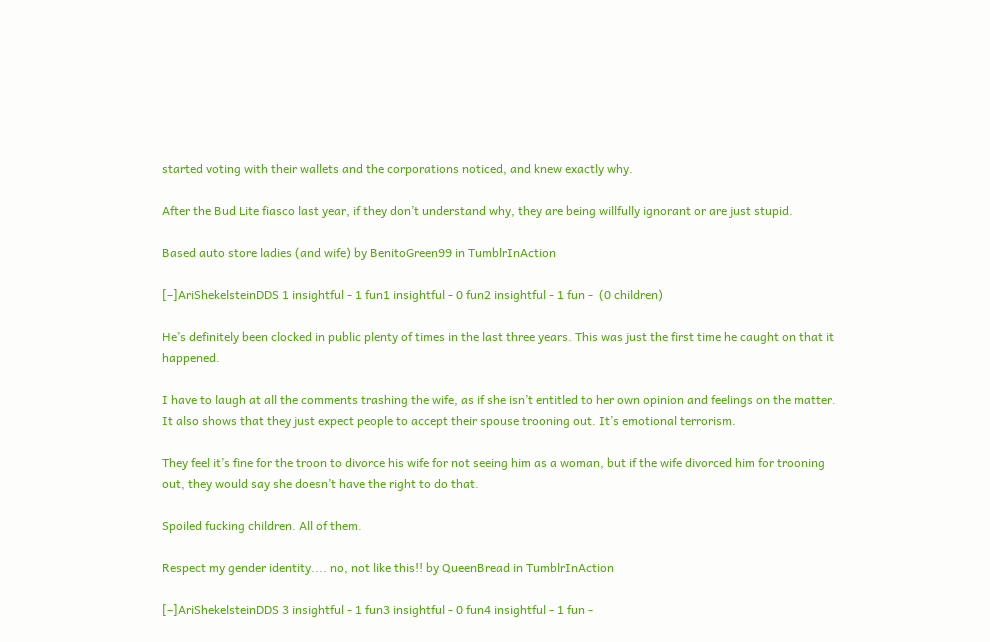started voting with their wallets and the corporations noticed, and knew exactly why.

After the Bud Lite fiasco last year, if they don’t understand why, they are being willfully ignorant or are just stupid.

Based auto store ladies (and wife) by BenitoGreen99 in TumblrInAction

[–]AriShekelsteinDDS 1 insightful - 1 fun1 insightful - 0 fun2 insightful - 1 fun -  (0 children)

He’s definitely been clocked in public plenty of times in the last three years. This was just the first time he caught on that it happened.

I have to laugh at all the comments trashing the wife, as if she isn’t entitled to her own opinion and feelings on the matter. It also shows that they just expect people to accept their spouse trooning out. It’s emotional terrorism.

They feel it’s fine for the troon to divorce his wife for not seeing him as a woman, but if the wife divorced him for trooning out, they would say she doesn’t have the right to do that.

Spoiled fucking children. All of them.

Respect my gender identity.... no, not like this!! by QueenBread in TumblrInAction

[–]AriShekelsteinDDS 3 insightful - 1 fun3 insightful - 0 fun4 insightful - 1 fun -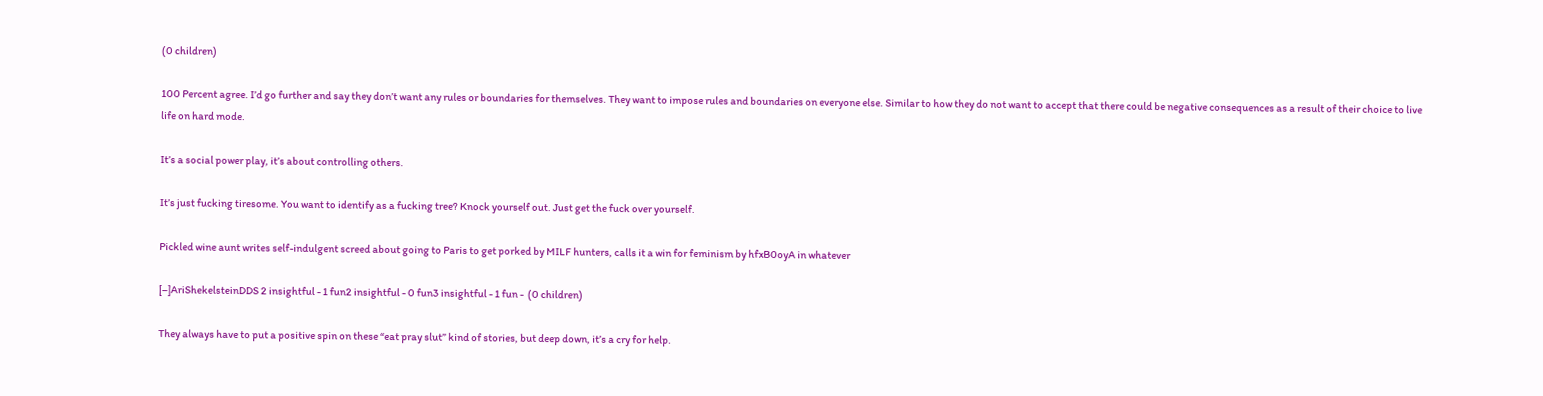(0 children)

100 Percent agree. I’d go further and say they don’t want any rules or boundaries for themselves. They want to impose rules and boundaries on everyone else. Similar to how they do not want to accept that there could be negative consequences as a result of their choice to live life on hard mode.

It’s a social power play, it’s about controlling others.

It’s just fucking tiresome. You want to identify as a fucking tree? Knock yourself out. Just get the fuck over yourself.

Pickled wine aunt writes self-indulgent screed about going to Paris to get porked by MILF hunters, calls it a win for feminism by hfxB0oyA in whatever

[–]AriShekelsteinDDS 2 insightful - 1 fun2 insightful - 0 fun3 insightful - 1 fun -  (0 children)

They always have to put a positive spin on these “eat pray slut” kind of stories, but deep down, it’s a cry for help.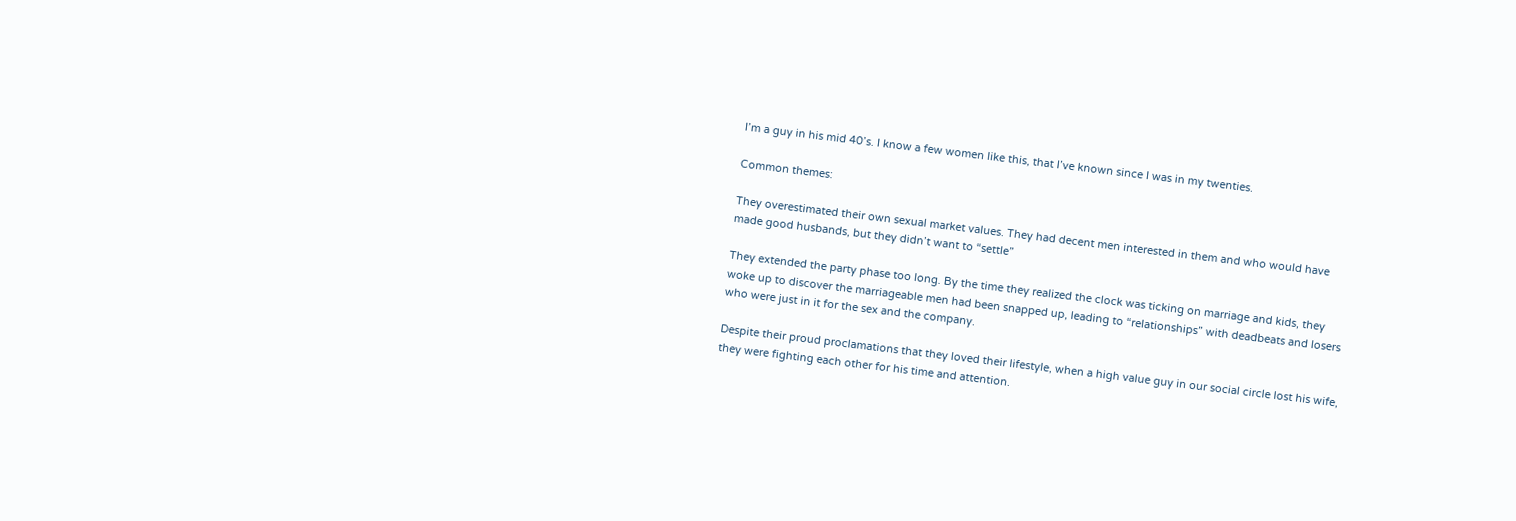I’m a guy in his mid 40’s. I know a few women like this, that I’ve known since I was in my twenties.

Common themes:

They overestimated their own sexual market values. They had decent men interested in them and who would have made good husbands, but they didn’t want to “settle”

They extended the party phase too long. By the time they realized the clock was ticking on marriage and kids, they woke up to discover the marriageable men had been snapped up, leading to “relationships” with deadbeats and losers who were just in it for the sex and the company.

Despite their proud proclamations that they loved their lifestyle, when a high value guy in our social circle lost his wife, they were fighting each other for his time and attention.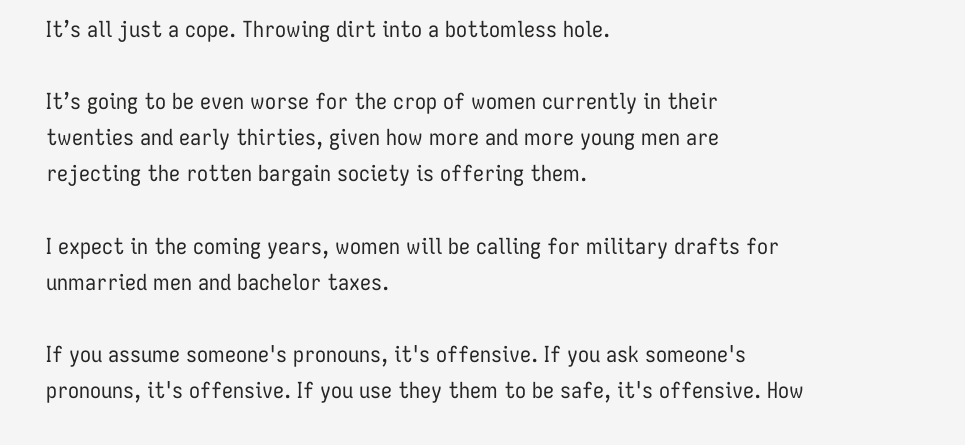It’s all just a cope. Throwing dirt into a bottomless hole.

It’s going to be even worse for the crop of women currently in their twenties and early thirties, given how more and more young men are rejecting the rotten bargain society is offering them.

I expect in the coming years, women will be calling for military drafts for unmarried men and bachelor taxes.

If you assume someone's pronouns, it's offensive. If you ask someone's pronouns, it's offensive. If you use they them to be safe, it's offensive. How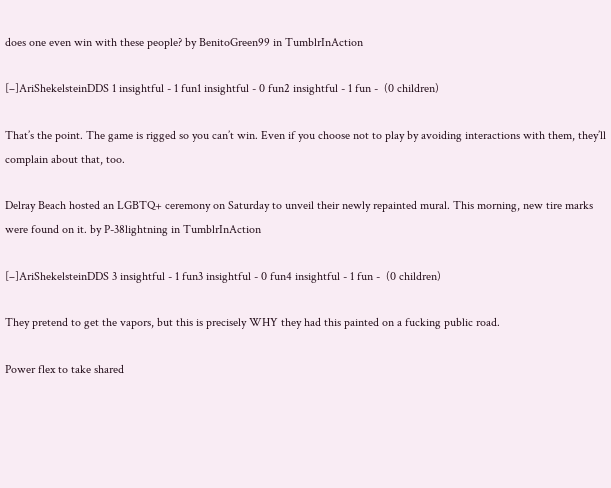does one even win with these people? by BenitoGreen99 in TumblrInAction

[–]AriShekelsteinDDS 1 insightful - 1 fun1 insightful - 0 fun2 insightful - 1 fun -  (0 children)

That’s the point. The game is rigged so you can’t win. Even if you choose not to play by avoiding interactions with them, they’ll complain about that, too.

Delray Beach hosted an LGBTQ+ ceremony on Saturday to unveil their newly repainted mural. This morning, new tire marks were found on it. by P-38lightning in TumblrInAction

[–]AriShekelsteinDDS 3 insightful - 1 fun3 insightful - 0 fun4 insightful - 1 fun -  (0 children)

They pretend to get the vapors, but this is precisely WHY they had this painted on a fucking public road.

Power flex to take shared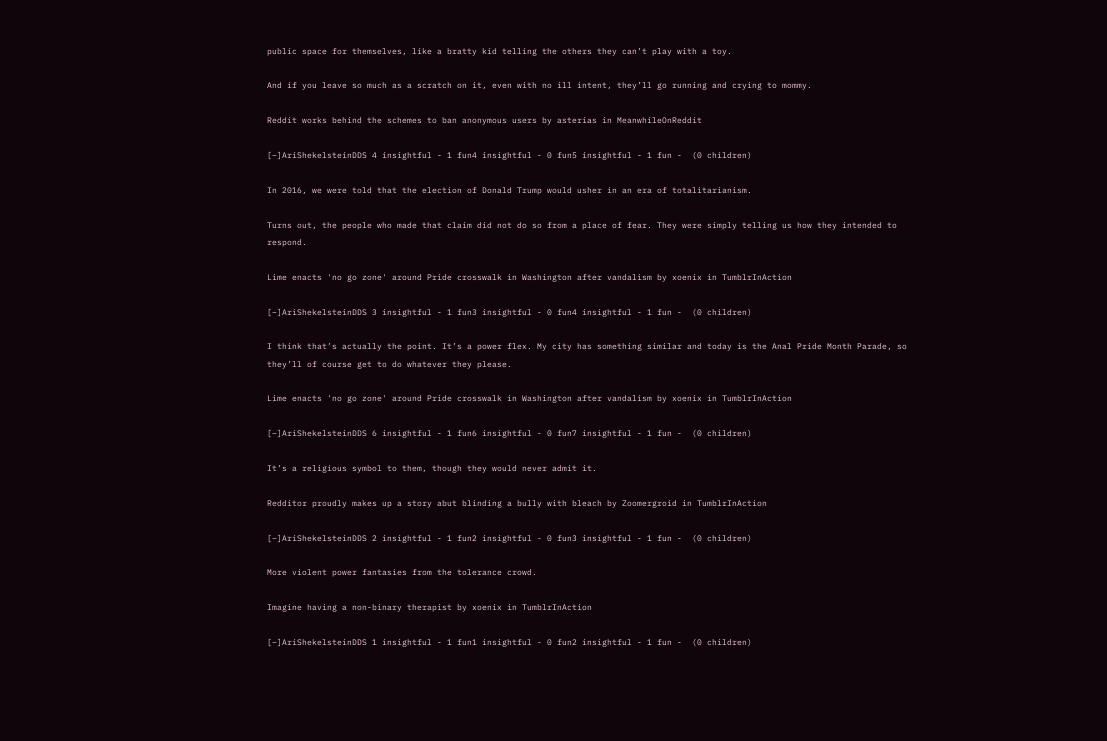public space for themselves, like a bratty kid telling the others they can’t play with a toy.

And if you leave so much as a scratch on it, even with no ill intent, they’ll go running and crying to mommy.

Reddit works behind the schemes to ban anonymous users by asterias in MeanwhileOnReddit

[–]AriShekelsteinDDS 4 insightful - 1 fun4 insightful - 0 fun5 insightful - 1 fun -  (0 children)

In 2016, we were told that the election of Donald Trump would usher in an era of totalitarianism.

Turns out, the people who made that claim did not do so from a place of fear. They were simply telling us how they intended to respond.

Lime enacts 'no go zone' around Pride crosswalk in Washington after vandalism by xoenix in TumblrInAction

[–]AriShekelsteinDDS 3 insightful - 1 fun3 insightful - 0 fun4 insightful - 1 fun -  (0 children)

I think that’s actually the point. It’s a power flex. My city has something similar and today is the Anal Pride Month Parade, so they’ll of course get to do whatever they please.

Lime enacts 'no go zone' around Pride crosswalk in Washington after vandalism by xoenix in TumblrInAction

[–]AriShekelsteinDDS 6 insightful - 1 fun6 insightful - 0 fun7 insightful - 1 fun -  (0 children)

It’s a religious symbol to them, though they would never admit it.

Redditor proudly makes up a story abut blinding a bully with bleach by Zoomergroid in TumblrInAction

[–]AriShekelsteinDDS 2 insightful - 1 fun2 insightful - 0 fun3 insightful - 1 fun -  (0 children)

More violent power fantasies from the tolerance crowd.

Imagine having a non-binary therapist by xoenix in TumblrInAction

[–]AriShekelsteinDDS 1 insightful - 1 fun1 insightful - 0 fun2 insightful - 1 fun -  (0 children)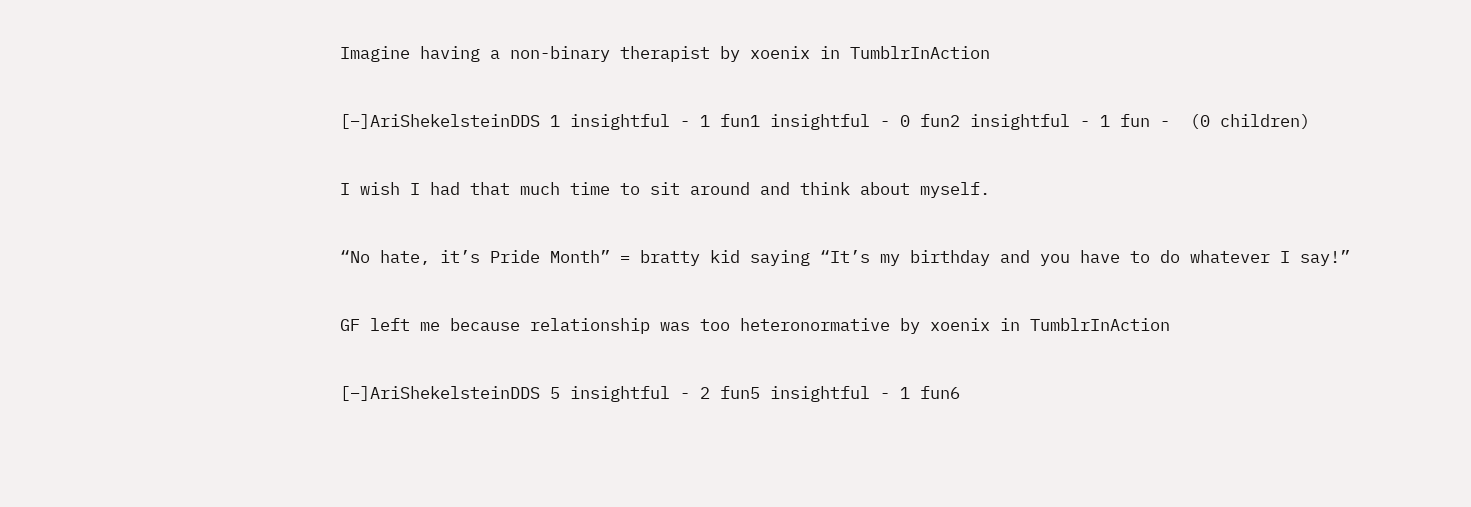Imagine having a non-binary therapist by xoenix in TumblrInAction

[–]AriShekelsteinDDS 1 insightful - 1 fun1 insightful - 0 fun2 insightful - 1 fun -  (0 children)

I wish I had that much time to sit around and think about myself.

“No hate, it’s Pride Month” = bratty kid saying “It’s my birthday and you have to do whatever I say!”

GF left me because relationship was too heteronormative by xoenix in TumblrInAction

[–]AriShekelsteinDDS 5 insightful - 2 fun5 insightful - 1 fun6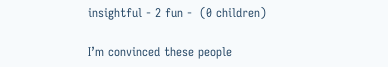insightful - 2 fun -  (0 children)

I’m convinced these people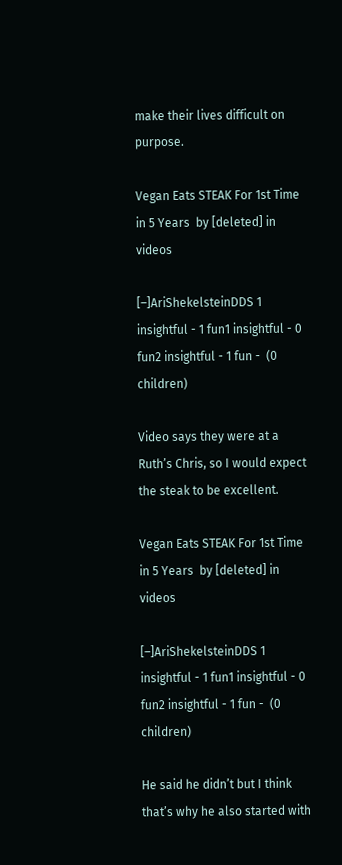make their lives difficult on purpose.

Vegan Eats STEAK For 1st Time in 5 Years  by [deleted] in videos

[–]AriShekelsteinDDS 1 insightful - 1 fun1 insightful - 0 fun2 insightful - 1 fun -  (0 children)

Video says they were at a Ruth’s Chris, so I would expect the steak to be excellent.

Vegan Eats STEAK For 1st Time in 5 Years  by [deleted] in videos

[–]AriShekelsteinDDS 1 insightful - 1 fun1 insightful - 0 fun2 insightful - 1 fun -  (0 children)

He said he didn’t but I think that’s why he also started with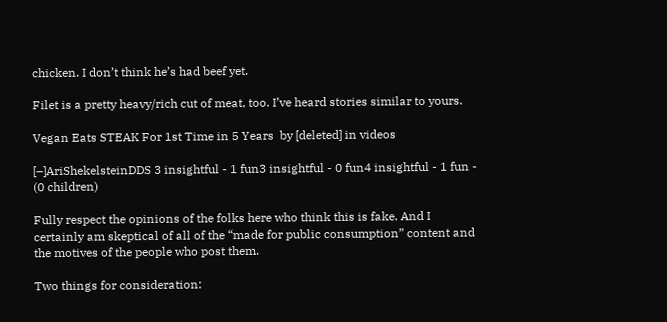chicken. I don’t think he’s had beef yet.

Filet is a pretty heavy/rich cut of meat, too. I’ve heard stories similar to yours.

Vegan Eats STEAK For 1st Time in 5 Years  by [deleted] in videos

[–]AriShekelsteinDDS 3 insightful - 1 fun3 insightful - 0 fun4 insightful - 1 fun -  (0 children)

Fully respect the opinions of the folks here who think this is fake. And I certainly am skeptical of all of the “made for public consumption” content and the motives of the people who post them.

Two things for consideration: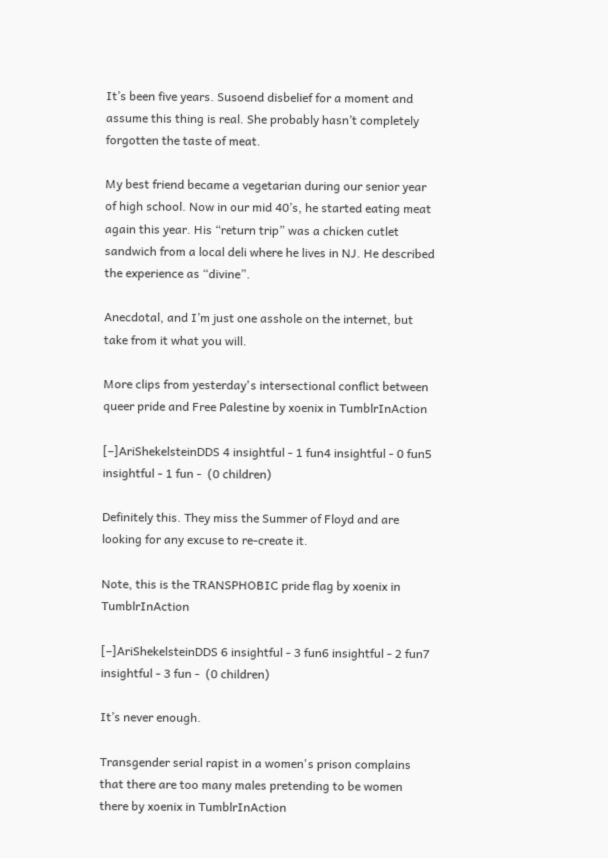It’s been five years. Susoend disbelief for a moment and assume this thing is real. She probably hasn’t completely forgotten the taste of meat.

My best friend became a vegetarian during our senior year of high school. Now in our mid 40’s, he started eating meat again this year. His “return trip” was a chicken cutlet sandwich from a local deli where he lives in NJ. He described the experience as “divine”.

Anecdotal, and I’m just one asshole on the internet, but take from it what you will.

More clips from yesterday's intersectional conflict between queer pride and Free Palestine by xoenix in TumblrInAction

[–]AriShekelsteinDDS 4 insightful - 1 fun4 insightful - 0 fun5 insightful - 1 fun -  (0 children)

Definitely this. They miss the Summer of Floyd and are looking for any excuse to re-create it.

Note, this is the TRANSPHOBIC pride flag by xoenix in TumblrInAction

[–]AriShekelsteinDDS 6 insightful - 3 fun6 insightful - 2 fun7 insightful - 3 fun -  (0 children)

It’s never enough.

Transgender serial rapist in a women's prison complains that there are too many males pretending to be women there by xoenix in TumblrInAction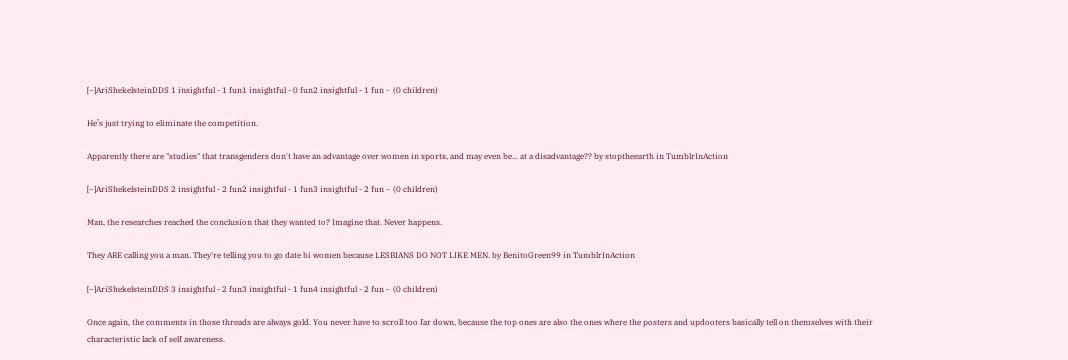[–]AriShekelsteinDDS 1 insightful - 1 fun1 insightful - 0 fun2 insightful - 1 fun -  (0 children)

He’s just trying to eliminate the competition.

Apparently there are "studies" that transgenders don't have an advantage over women in sports, and may even be... at a disadvantage?? by stoptheearth in TumblrInAction

[–]AriShekelsteinDDS 2 insightful - 2 fun2 insightful - 1 fun3 insightful - 2 fun -  (0 children)

Man, the researches reached the conclusion that they wanted to? Imagine that. Never happens.

They ARE calling you a man. They're telling you to go date bi women because LESBIANS DO NOT LIKE MEN. by BenitoGreen99 in TumblrInAction

[–]AriShekelsteinDDS 3 insightful - 2 fun3 insightful - 1 fun4 insightful - 2 fun -  (0 children)

Once again, the comments in those threads are always gold. You never have to scroll too far down, because the top ones are also the ones where the posters and updooters basically tell on themselves with their characteristic lack of self awareness.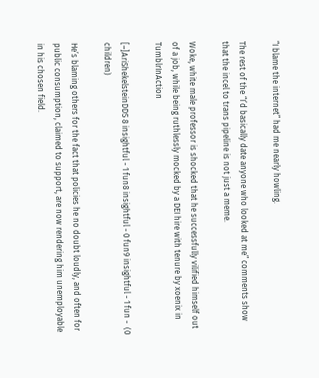“I blame the internet” had me nearly howling.

The rest of the “I’d basically date anyone who looked at me” comments show that the incel to trans pipeline is not just a meme.

Woke, white male professor is shocked that he successfully vilified himself out of a job, while being ruthlessly mocked by a DEI hire with tenure by xoenix in TumblrInAction

[–]AriShekelsteinDDS 8 insightful - 1 fun8 insightful - 0 fun9 insightful - 1 fun -  (0 children)

He’s blaming others for the fact that policies he no doubt loudly, and often for public consumption, claimed to support, are now rendering him unemployable in his chosen field.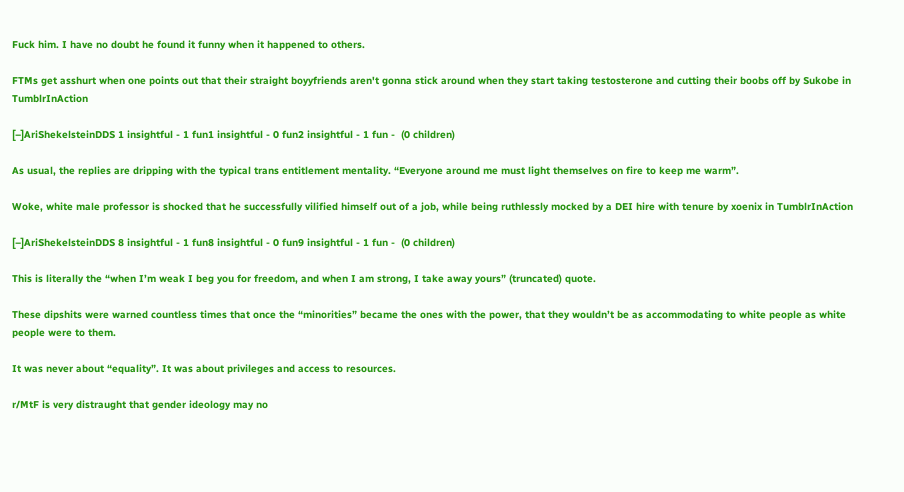Fuck him. I have no doubt he found it funny when it happened to others.

FTMs get asshurt when one points out that their straight boyyfriends aren't gonna stick around when they start taking testosterone and cutting their boobs off by Sukobe in TumblrInAction

[–]AriShekelsteinDDS 1 insightful - 1 fun1 insightful - 0 fun2 insightful - 1 fun -  (0 children)

As usual, the replies are dripping with the typical trans entitlement mentality. “Everyone around me must light themselves on fire to keep me warm”.

Woke, white male professor is shocked that he successfully vilified himself out of a job, while being ruthlessly mocked by a DEI hire with tenure by xoenix in TumblrInAction

[–]AriShekelsteinDDS 8 insightful - 1 fun8 insightful - 0 fun9 insightful - 1 fun -  (0 children)

This is literally the “when I’m weak I beg you for freedom, and when I am strong, I take away yours” (truncated) quote.

These dipshits were warned countless times that once the “minorities” became the ones with the power, that they wouldn’t be as accommodating to white people as white people were to them.

It was never about “equality”. It was about privileges and access to resources.

r/MtF is very distraught that gender ideology may no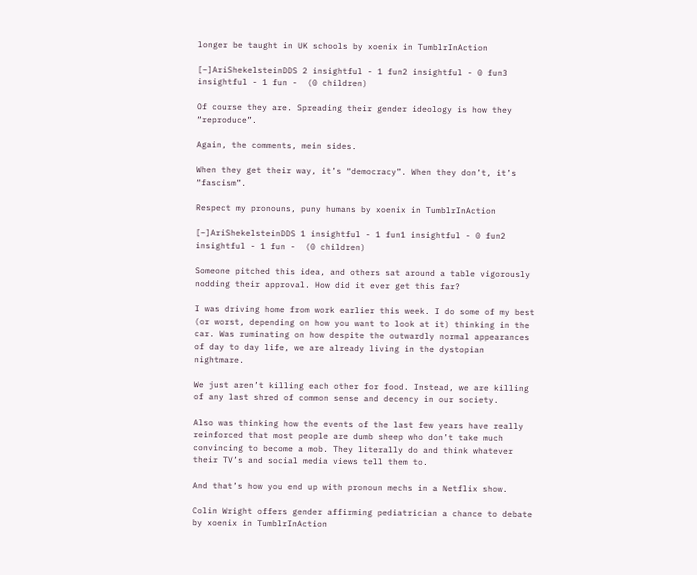longer be taught in UK schools by xoenix in TumblrInAction

[–]AriShekelsteinDDS 2 insightful - 1 fun2 insightful - 0 fun3 insightful - 1 fun -  (0 children)

Of course they are. Spreading their gender ideology is how they “reproduce”.

Again, the comments, mein sides.

When they get their way, it’s “democracy”. When they don’t, it’s “fascism”.

Respect my pronouns, puny humans by xoenix in TumblrInAction

[–]AriShekelsteinDDS 1 insightful - 1 fun1 insightful - 0 fun2 insightful - 1 fun -  (0 children)

Someone pitched this idea, and others sat around a table vigorously nodding their approval. How did it ever get this far?

I was driving home from work earlier this week. I do some of my best (or worst, depending on how you want to look at it) thinking in the car. Was ruminating on how despite the outwardly normal appearances of day to day life, we are already living in the dystopian nightmare.

We just aren’t killing each other for food. Instead, we are killing of any last shred of common sense and decency in our society.

Also was thinking how the events of the last few years have really reinforced that most people are dumb sheep who don’t take much convincing to become a mob. They literally do and think whatever their TV’s and social media views tell them to.

And that’s how you end up with pronoun mechs in a Netflix show.

Colin Wright offers gender affirming pediatrician a chance to debate by xoenix in TumblrInAction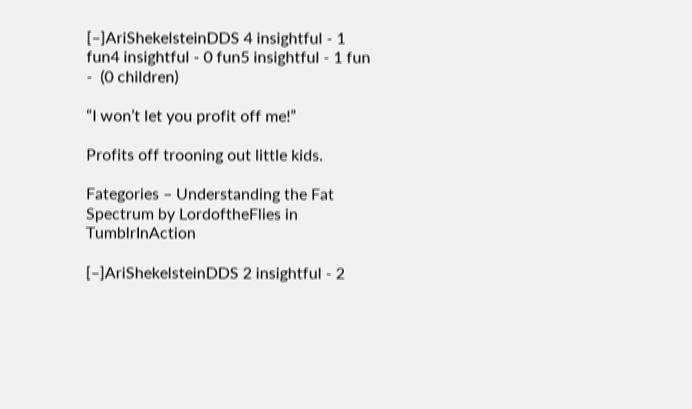[–]AriShekelsteinDDS 4 insightful - 1 fun4 insightful - 0 fun5 insightful - 1 fun -  (0 children)

“I won’t let you profit off me!”

Profits off trooning out little kids.

Fategories – Understanding the Fat Spectrum by LordoftheFlies in TumblrInAction

[–]AriShekelsteinDDS 2 insightful - 2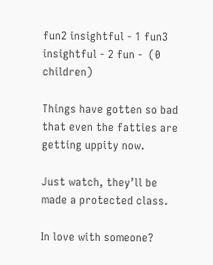fun2 insightful - 1 fun3 insightful - 2 fun -  (0 children)

Things have gotten so bad that even the fatties are getting uppity now.

Just watch, they’ll be made a protected class.

In love with someone?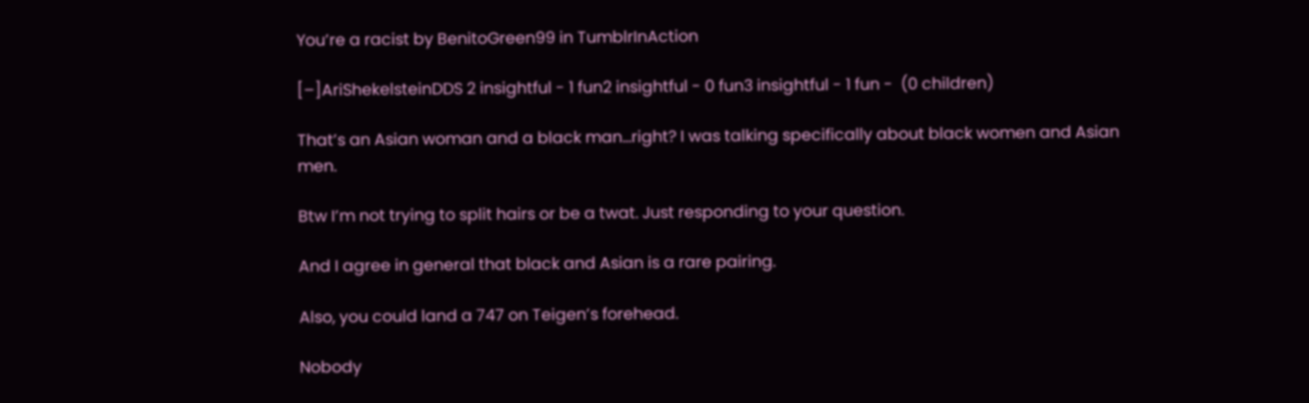You’re a racist by BenitoGreen99 in TumblrInAction

[–]AriShekelsteinDDS 2 insightful - 1 fun2 insightful - 0 fun3 insightful - 1 fun -  (0 children)

That’s an Asian woman and a black man…right? I was talking specifically about black women and Asian men.

Btw I’m not trying to split hairs or be a twat. Just responding to your question.

And I agree in general that black and Asian is a rare pairing.

Also, you could land a 747 on Teigen’s forehead.

Nobody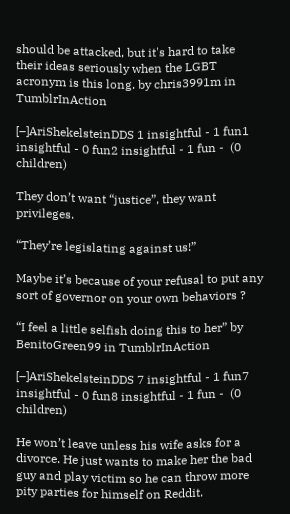should be attacked, but it's hard to take their ideas seriously when the LGBT acronym is this long. by chris3991m in TumblrInAction

[–]AriShekelsteinDDS 1 insightful - 1 fun1 insightful - 0 fun2 insightful - 1 fun -  (0 children)

They don’t want “justice”, they want privileges.

“They’re legislating against us!”

Maybe it’s because of your refusal to put any sort of governor on your own behaviors ?

“I feel a little selfish doing this to her” by BenitoGreen99 in TumblrInAction

[–]AriShekelsteinDDS 7 insightful - 1 fun7 insightful - 0 fun8 insightful - 1 fun -  (0 children)

He won’t leave unless his wife asks for a divorce. He just wants to make her the bad guy and play victim so he can throw more pity parties for himself on Reddit.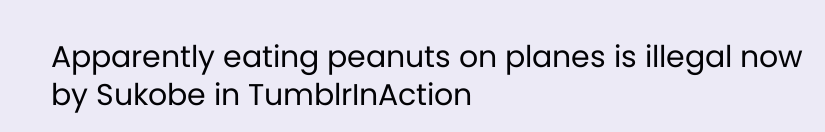Apparently eating peanuts on planes is illegal now by Sukobe in TumblrInAction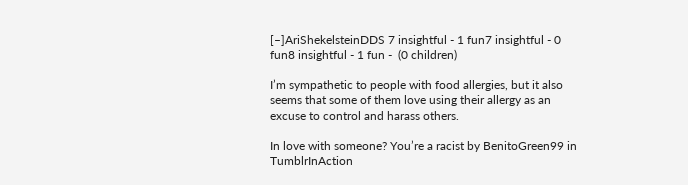[–]AriShekelsteinDDS 7 insightful - 1 fun7 insightful - 0 fun8 insightful - 1 fun -  (0 children)

I’m sympathetic to people with food allergies, but it also seems that some of them love using their allergy as an excuse to control and harass others.

In love with someone? You’re a racist by BenitoGreen99 in TumblrInAction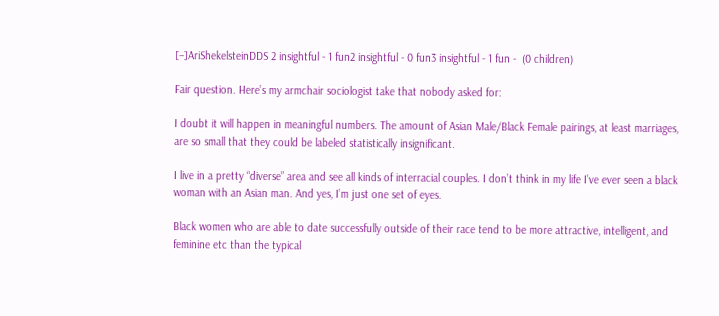[–]AriShekelsteinDDS 2 insightful - 1 fun2 insightful - 0 fun3 insightful - 1 fun -  (0 children)

Fair question. Here’s my armchair sociologist take that nobody asked for:

I doubt it will happen in meaningful numbers. The amount of Asian Male/Black Female pairings, at least marriages, are so small that they could be labeled statistically insignificant.

I live in a pretty “diverse” area and see all kinds of interracial couples. I don’t think in my life I’ve ever seen a black woman with an Asian man. And yes, I’m just one set of eyes.

Black women who are able to date successfully outside of their race tend to be more attractive, intelligent, and feminine etc than the typical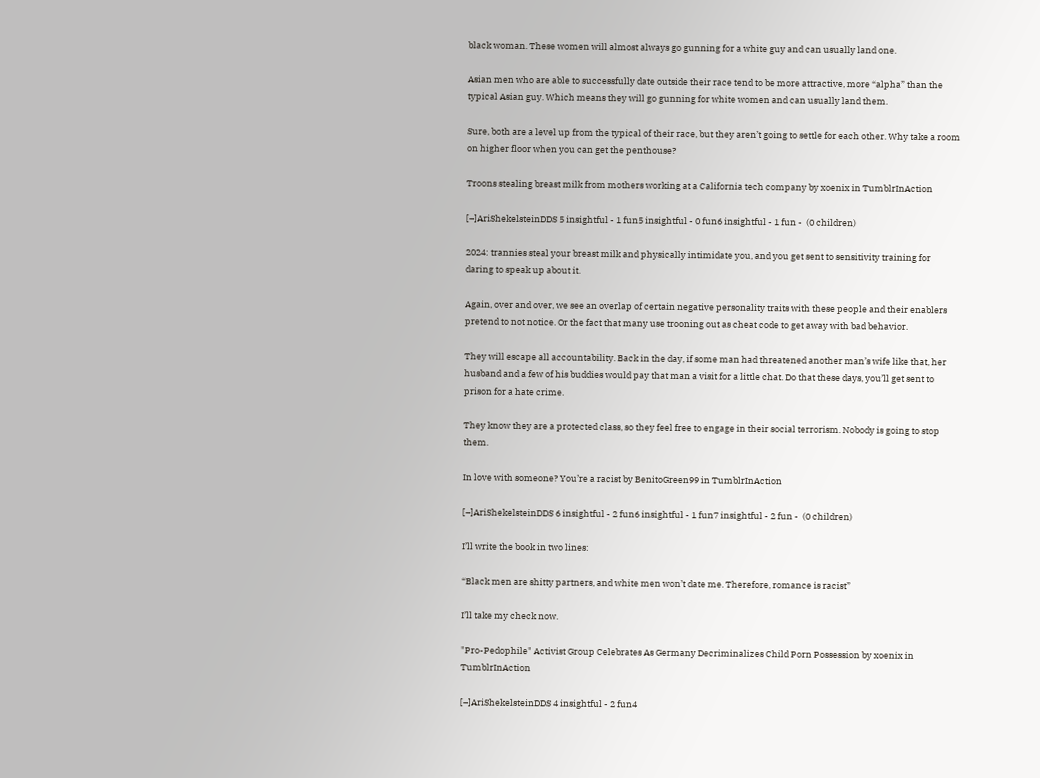black woman. These women will almost always go gunning for a white guy and can usually land one.

Asian men who are able to successfully date outside their race tend to be more attractive, more “alpha” than the typical Asian guy. Which means they will go gunning for white women and can usually land them.

Sure, both are a level up from the typical of their race, but they aren’t going to settle for each other. Why take a room on higher floor when you can get the penthouse?

Troons stealing breast milk from mothers working at a California tech company by xoenix in TumblrInAction

[–]AriShekelsteinDDS 5 insightful - 1 fun5 insightful - 0 fun6 insightful - 1 fun -  (0 children)

2024: trannies steal your breast milk and physically intimidate you, and you get sent to sensitivity training for daring to speak up about it.

Again, over and over, we see an overlap of certain negative personality traits with these people and their enablers pretend to not notice. Or the fact that many use trooning out as cheat code to get away with bad behavior.

They will escape all accountability. Back in the day, if some man had threatened another man’s wife like that, her husband and a few of his buddies would pay that man a visit for a little chat. Do that these days, you’ll get sent to prison for a hate crime.

They know they are a protected class, so they feel free to engage in their social terrorism. Nobody is going to stop them.

In love with someone? You’re a racist by BenitoGreen99 in TumblrInAction

[–]AriShekelsteinDDS 6 insightful - 2 fun6 insightful - 1 fun7 insightful - 2 fun -  (0 children)

I’ll write the book in two lines:

“Black men are shitty partners, and white men won’t date me. Therefore, romance is racist”

I’ll take my check now.

"Pro-Pedophile" Activist Group Celebrates As Germany Decriminalizes Child Porn Possession by xoenix in TumblrInAction

[–]AriShekelsteinDDS 4 insightful - 2 fun4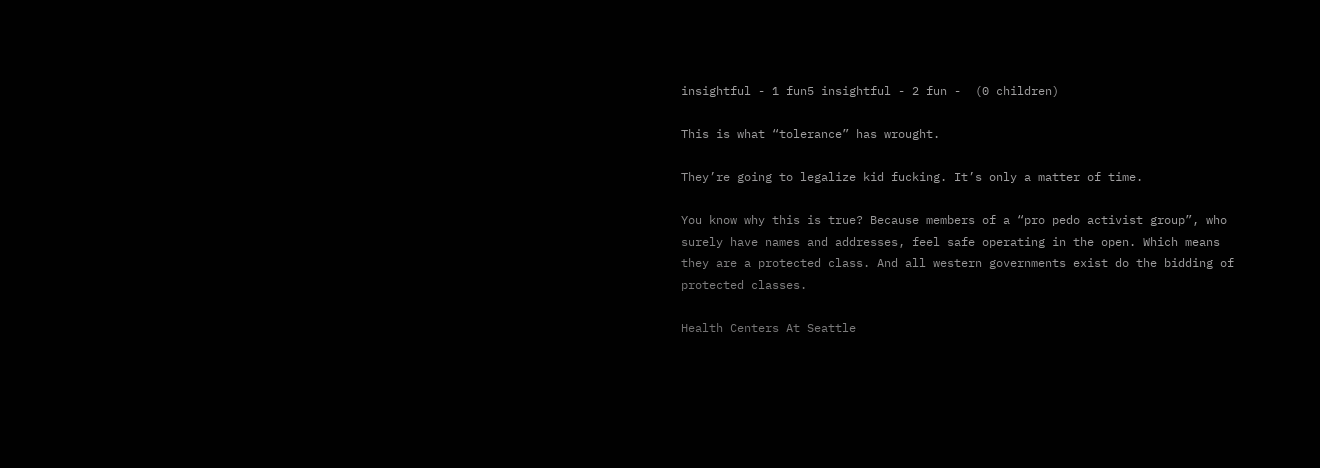insightful - 1 fun5 insightful - 2 fun -  (0 children)

This is what “tolerance” has wrought.

They’re going to legalize kid fucking. It’s only a matter of time.

You know why this is true? Because members of a “pro pedo activist group”, who surely have names and addresses, feel safe operating in the open. Which means they are a protected class. And all western governments exist do the bidding of protected classes.

Health Centers At Seattle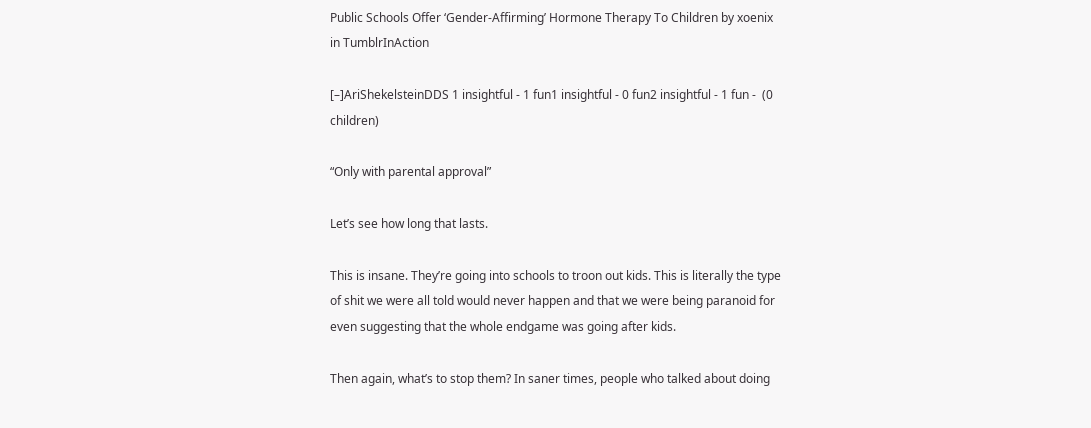Public Schools Offer ‘Gender-Affirming’ Hormone Therapy To Children by xoenix in TumblrInAction

[–]AriShekelsteinDDS 1 insightful - 1 fun1 insightful - 0 fun2 insightful - 1 fun -  (0 children)

“Only with parental approval”

Let’s see how long that lasts.

This is insane. They’re going into schools to troon out kids. This is literally the type of shit we were all told would never happen and that we were being paranoid for even suggesting that the whole endgame was going after kids.

Then again, what’s to stop them? In saner times, people who talked about doing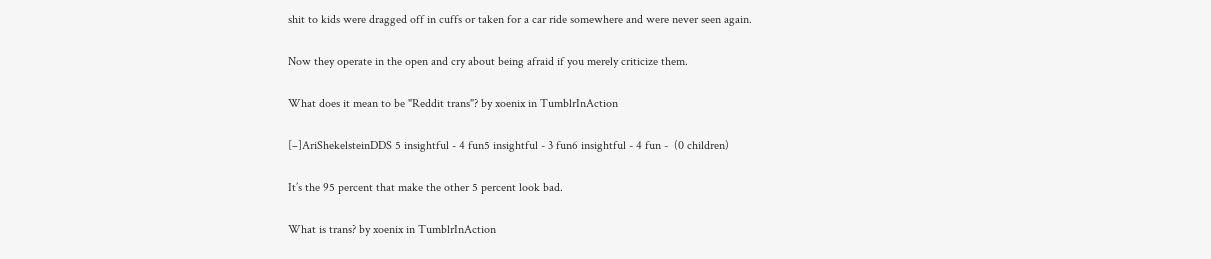shit to kids were dragged off in cuffs or taken for a car ride somewhere and were never seen again.

Now they operate in the open and cry about being afraid if you merely criticize them.

What does it mean to be "Reddit trans"? by xoenix in TumblrInAction

[–]AriShekelsteinDDS 5 insightful - 4 fun5 insightful - 3 fun6 insightful - 4 fun -  (0 children)

It’s the 95 percent that make the other 5 percent look bad.

What is trans? by xoenix in TumblrInAction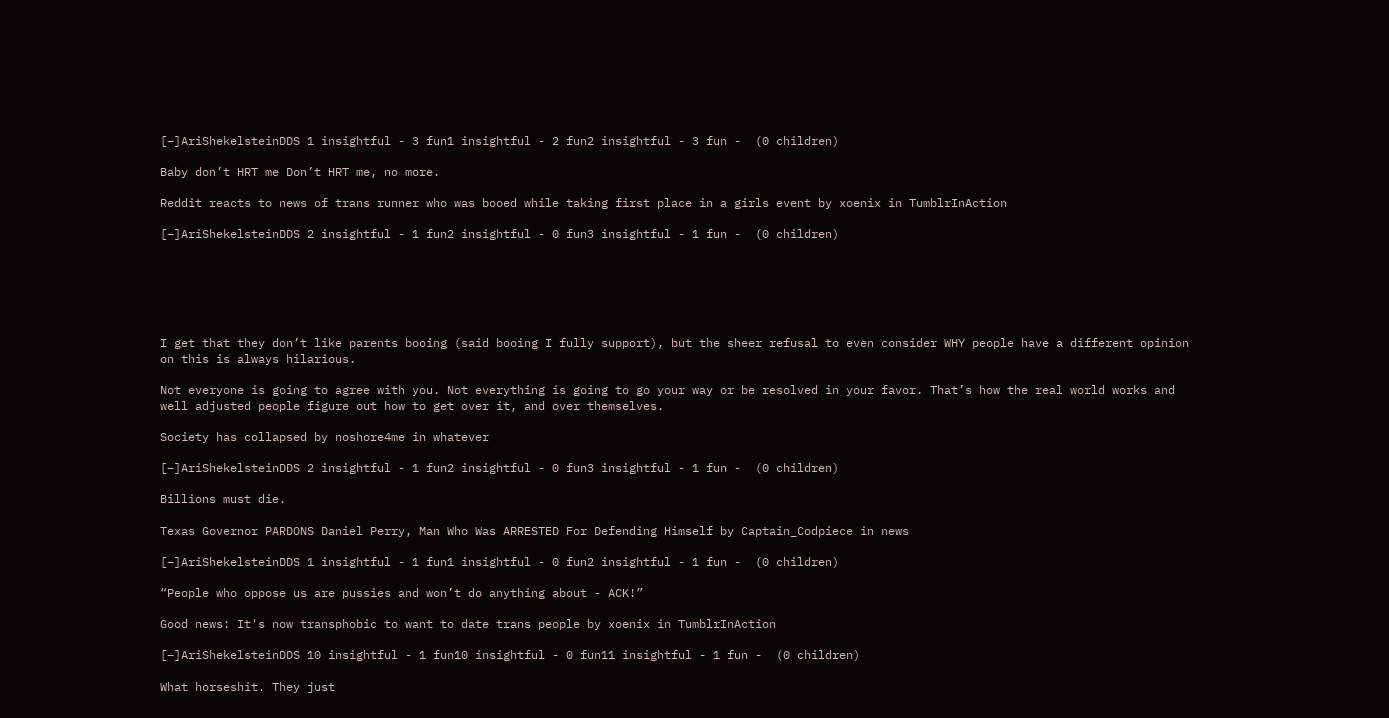[–]AriShekelsteinDDS 1 insightful - 3 fun1 insightful - 2 fun2 insightful - 3 fun -  (0 children)

Baby don’t HRT me Don’t HRT me, no more.

Reddit reacts to news of trans runner who was booed while taking first place in a girls event by xoenix in TumblrInAction

[–]AriShekelsteinDDS 2 insightful - 1 fun2 insightful - 0 fun3 insightful - 1 fun -  (0 children)






I get that they don’t like parents booing (said booing I fully support), but the sheer refusal to even consider WHY people have a different opinion on this is always hilarious.

Not everyone is going to agree with you. Not everything is going to go your way or be resolved in your favor. That’s how the real world works and well adjusted people figure out how to get over it, and over themselves.

Society has collapsed by noshore4me in whatever

[–]AriShekelsteinDDS 2 insightful - 1 fun2 insightful - 0 fun3 insightful - 1 fun -  (0 children)

Billions must die.

Texas Governor PARDONS Daniel Perry, Man Who Was ARRESTED For Defending Himself by Captain_Codpiece in news

[–]AriShekelsteinDDS 1 insightful - 1 fun1 insightful - 0 fun2 insightful - 1 fun -  (0 children)

“People who oppose us are pussies and won’t do anything about - ACK!”

Good news: It's now transphobic to want to date trans people by xoenix in TumblrInAction

[–]AriShekelsteinDDS 10 insightful - 1 fun10 insightful - 0 fun11 insightful - 1 fun -  (0 children)

What horseshit. They just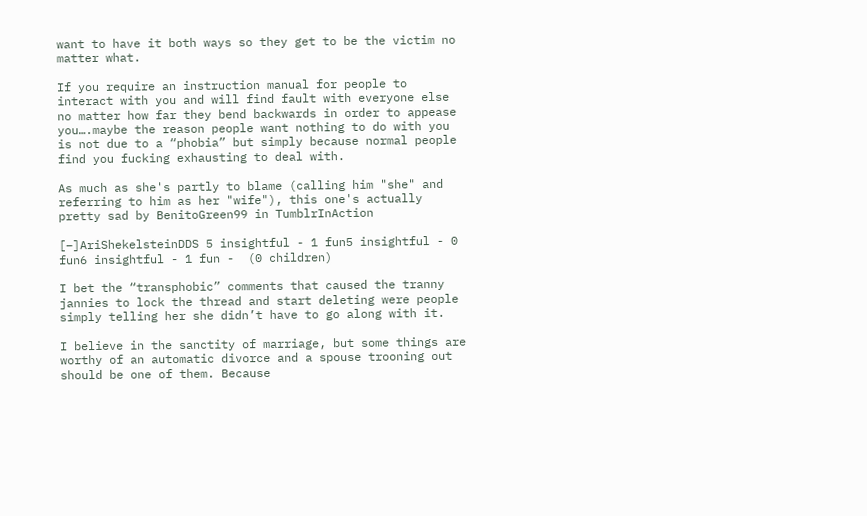want to have it both ways so they get to be the victim no matter what.

If you require an instruction manual for people to interact with you and will find fault with everyone else no matter how far they bend backwards in order to appease you….maybe the reason people want nothing to do with you is not due to a “phobia” but simply because normal people find you fucking exhausting to deal with.

As much as she's partly to blame (calling him "she" and referring to him as her "wife"), this one's actually pretty sad by BenitoGreen99 in TumblrInAction

[–]AriShekelsteinDDS 5 insightful - 1 fun5 insightful - 0 fun6 insightful - 1 fun -  (0 children)

I bet the “transphobic” comments that caused the tranny jannies to lock the thread and start deleting were people simply telling her she didn’t have to go along with it.

I believe in the sanctity of marriage, but some things are worthy of an automatic divorce and a spouse trooning out should be one of them. Because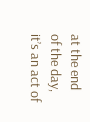at the end of the day, it’s an act of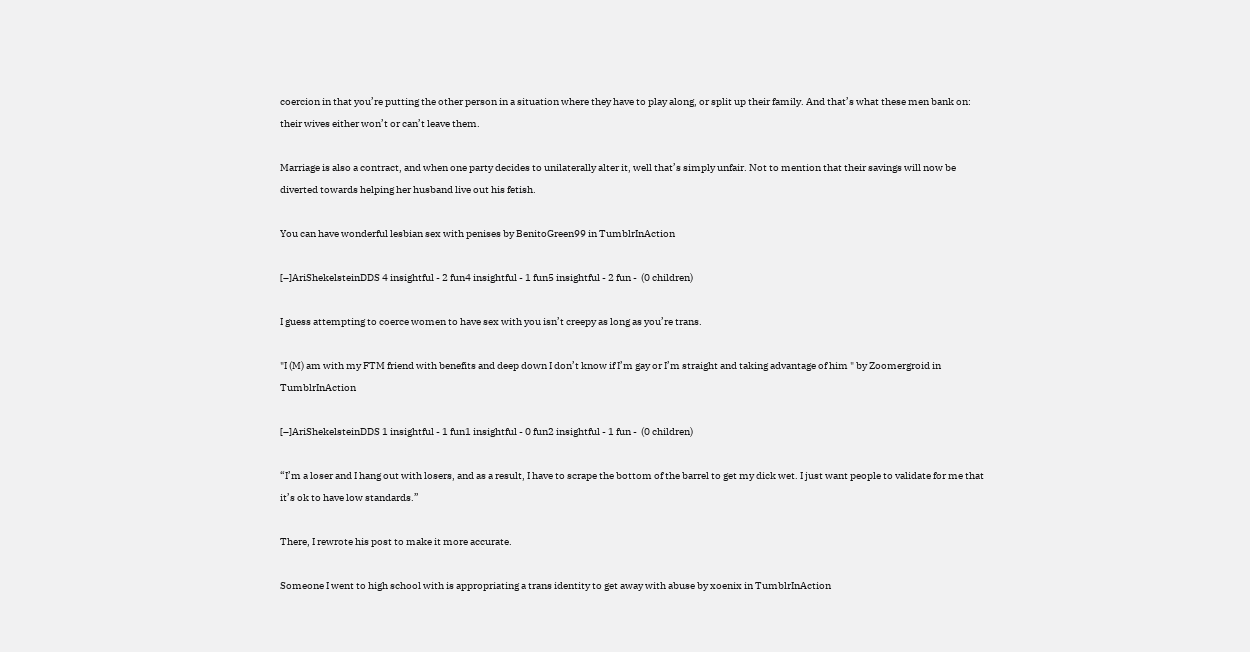coercion in that you’re putting the other person in a situation where they have to play along, or split up their family. And that’s what these men bank on: their wives either won’t or can’t leave them.

Marriage is also a contract, and when one party decides to unilaterally alter it, well that’s simply unfair. Not to mention that their savings will now be diverted towards helping her husband live out his fetish.

You can have wonderful lesbian sex with penises by BenitoGreen99 in TumblrInAction

[–]AriShekelsteinDDS 4 insightful - 2 fun4 insightful - 1 fun5 insightful - 2 fun -  (0 children)

I guess attempting to coerce women to have sex with you isn’t creepy as long as you’re trans.

"I (M) am with my FTM friend with benefits and deep down I don’t know if I’m gay or I’m straight and taking advantage of him " by Zoomergroid in TumblrInAction

[–]AriShekelsteinDDS 1 insightful - 1 fun1 insightful - 0 fun2 insightful - 1 fun -  (0 children)

“I’m a loser and I hang out with losers, and as a result, I have to scrape the bottom of the barrel to get my dick wet. I just want people to validate for me that it’s ok to have low standards.”

There, I rewrote his post to make it more accurate.

Someone I went to high school with is appropriating a trans identity to get away with abuse by xoenix in TumblrInAction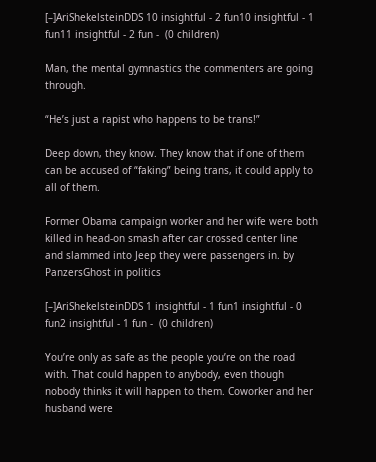[–]AriShekelsteinDDS 10 insightful - 2 fun10 insightful - 1 fun11 insightful - 2 fun -  (0 children)

Man, the mental gymnastics the commenters are going through.

“He’s just a rapist who happens to be trans!”

Deep down, they know. They know that if one of them can be accused of “faking” being trans, it could apply to all of them.

Former Obama campaign worker and her wife were both killed in head-on smash after car crossed center line and slammed into Jeep they were passengers in. by PanzersGhost in politics

[–]AriShekelsteinDDS 1 insightful - 1 fun1 insightful - 0 fun2 insightful - 1 fun -  (0 children)

You’re only as safe as the people you’re on the road with. That could happen to anybody, even though nobody thinks it will happen to them. Coworker and her husband were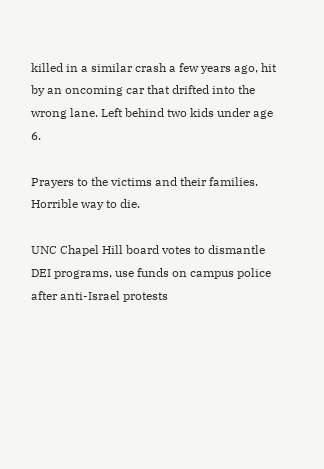killed in a similar crash a few years ago, hit by an oncoming car that drifted into the wrong lane. Left behind two kids under age 6.

Prayers to the victims and their families. Horrible way to die.

UNC Chapel Hill board votes to dismantle DEI programs, use funds on campus police after anti-Israel protests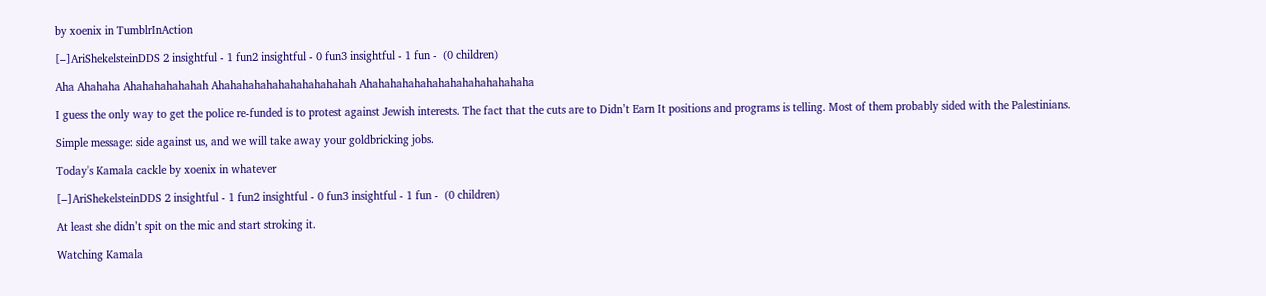by xoenix in TumblrInAction

[–]AriShekelsteinDDS 2 insightful - 1 fun2 insightful - 0 fun3 insightful - 1 fun -  (0 children)

Aha Ahahaha Ahahahahahahah Ahahahahahahahahahahahah Ahahahahahahahahahahahahahaha

I guess the only way to get the police re-funded is to protest against Jewish interests. The fact that the cuts are to Didn’t Earn It positions and programs is telling. Most of them probably sided with the Palestinians.

Simple message: side against us, and we will take away your goldbricking jobs.

Today's Kamala cackle by xoenix in whatever

[–]AriShekelsteinDDS 2 insightful - 1 fun2 insightful - 0 fun3 insightful - 1 fun -  (0 children)

At least she didn’t spit on the mic and start stroking it.

Watching Kamala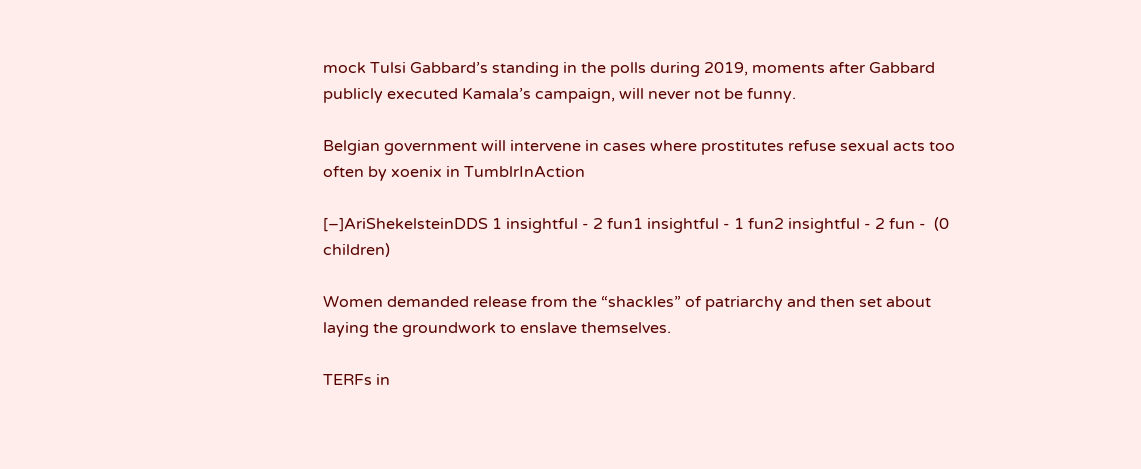mock Tulsi Gabbard’s standing in the polls during 2019, moments after Gabbard publicly executed Kamala’s campaign, will never not be funny.

Belgian government will intervene in cases where prostitutes refuse sexual acts too often by xoenix in TumblrInAction

[–]AriShekelsteinDDS 1 insightful - 2 fun1 insightful - 1 fun2 insightful - 2 fun -  (0 children)

Women demanded release from the “shackles” of patriarchy and then set about laying the groundwork to enslave themselves.

TERFs in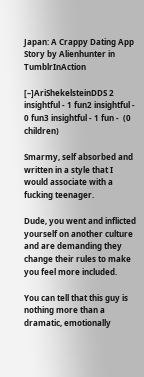Japan: A Crappy Dating App Story by Alienhunter in TumblrInAction

[–]AriShekelsteinDDS 2 insightful - 1 fun2 insightful - 0 fun3 insightful - 1 fun -  (0 children)

Smarmy, self absorbed and written in a style that I would associate with a fucking teenager.

Dude, you went and inflicted yourself on another culture and are demanding they change their rules to make you feel more included.

You can tell that this guy is nothing more than a dramatic, emotionally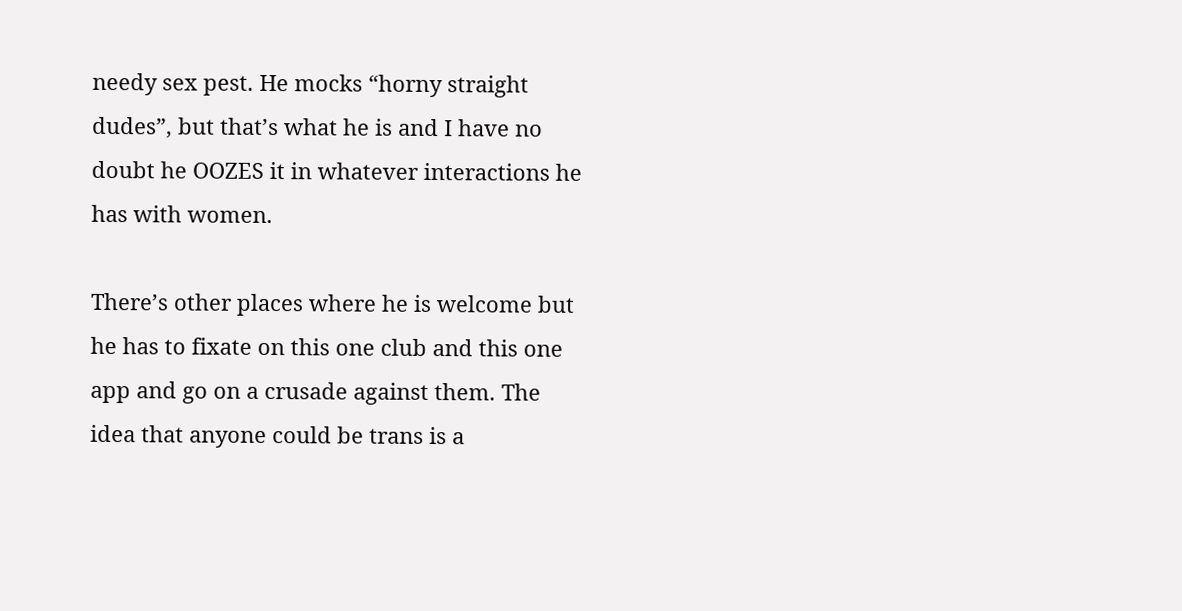needy sex pest. He mocks “horny straight dudes”, but that’s what he is and I have no doubt he OOZES it in whatever interactions he has with women.

There’s other places where he is welcome but he has to fixate on this one club and this one app and go on a crusade against them. The idea that anyone could be trans is a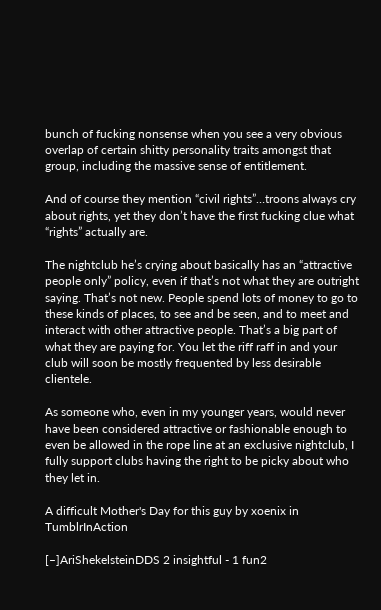bunch of fucking nonsense when you see a very obvious overlap of certain shitty personality traits amongst that group, including the massive sense of entitlement.

And of course they mention “civil rights”…troons always cry about rights, yet they don’t have the first fucking clue what “rights” actually are.

The nightclub he’s crying about basically has an “attractive people only” policy, even if that’s not what they are outright saying. That’s not new. People spend lots of money to go to these kinds of places, to see and be seen, and to meet and interact with other attractive people. That’s a big part of what they are paying for. You let the riff raff in and your club will soon be mostly frequented by less desirable clientele.

As someone who, even in my younger years, would never have been considered attractive or fashionable enough to even be allowed in the rope line at an exclusive nightclub, I fully support clubs having the right to be picky about who they let in.

A difficult Mother's Day for this guy by xoenix in TumblrInAction

[–]AriShekelsteinDDS 2 insightful - 1 fun2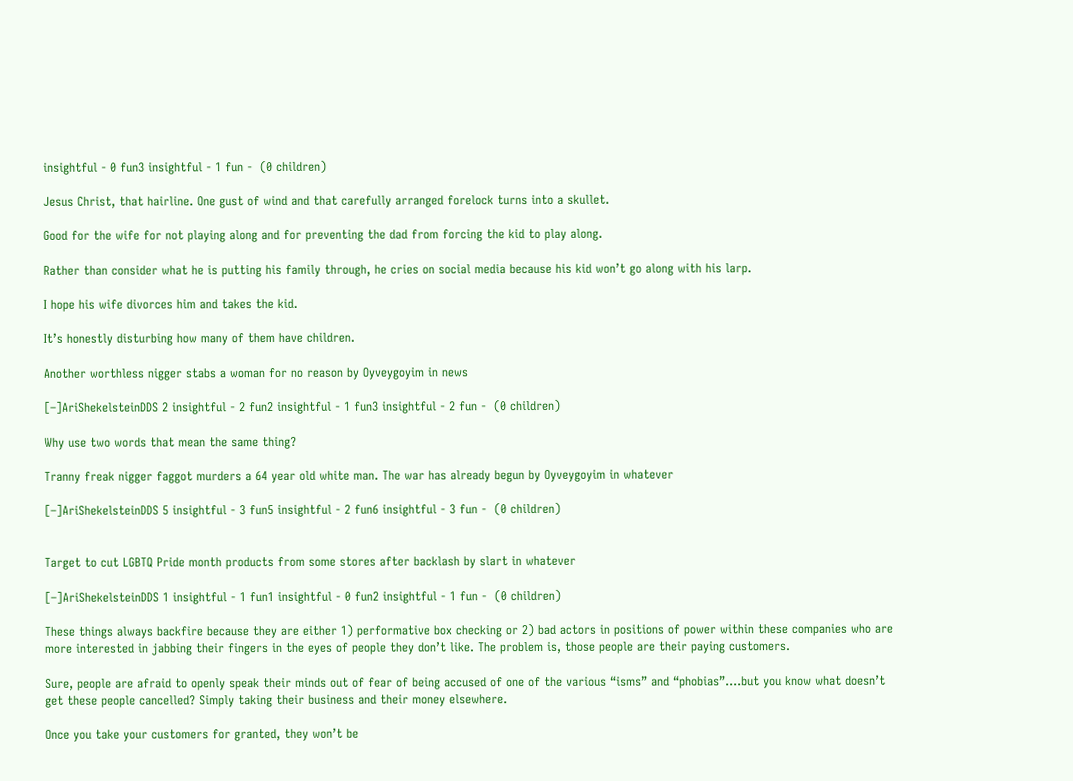insightful - 0 fun3 insightful - 1 fun -  (0 children)

Jesus Christ, that hairline. One gust of wind and that carefully arranged forelock turns into a skullet.

Good for the wife for not playing along and for preventing the dad from forcing the kid to play along.

Rather than consider what he is putting his family through, he cries on social media because his kid won’t go along with his larp.

I hope his wife divorces him and takes the kid.

It’s honestly disturbing how many of them have children.

Another worthless nigger stabs a woman for no reason by Oyveygoyim in news

[–]AriShekelsteinDDS 2 insightful - 2 fun2 insightful - 1 fun3 insightful - 2 fun -  (0 children)

Why use two words that mean the same thing?

Tranny freak nigger faggot murders a 64 year old white man. The war has already begun by Oyveygoyim in whatever

[–]AriShekelsteinDDS 5 insightful - 3 fun5 insightful - 2 fun6 insightful - 3 fun -  (0 children)


Target to cut LGBTQ Pride month products from some stores after backlash by slart in whatever

[–]AriShekelsteinDDS 1 insightful - 1 fun1 insightful - 0 fun2 insightful - 1 fun -  (0 children)

These things always backfire because they are either 1) performative box checking or 2) bad actors in positions of power within these companies who are more interested in jabbing their fingers in the eyes of people they don’t like. The problem is, those people are their paying customers.

Sure, people are afraid to openly speak their minds out of fear of being accused of one of the various “isms” and “phobias”….but you know what doesn’t get these people cancelled? Simply taking their business and their money elsewhere.

Once you take your customers for granted, they won’t be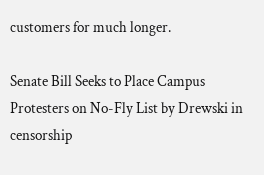customers for much longer.

Senate Bill Seeks to Place Campus Protesters on No-Fly List by Drewski in censorship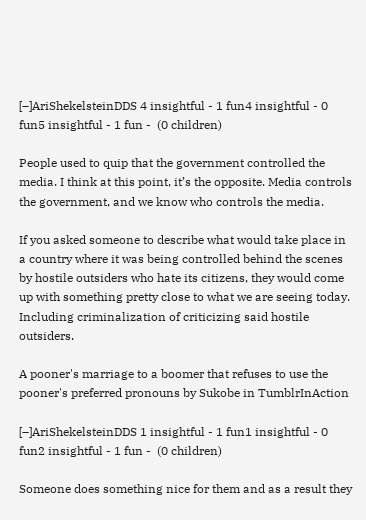[–]AriShekelsteinDDS 4 insightful - 1 fun4 insightful - 0 fun5 insightful - 1 fun -  (0 children)

People used to quip that the government controlled the media. I think at this point, it’s the opposite. Media controls the government, and we know who controls the media.

If you asked someone to describe what would take place in a country where it was being controlled behind the scenes by hostile outsiders who hate its citizens, they would come up with something pretty close to what we are seeing today. Including criminalization of criticizing said hostile outsiders.

A pooner's marriage to a boomer that refuses to use the pooner's preferred pronouns by Sukobe in TumblrInAction

[–]AriShekelsteinDDS 1 insightful - 1 fun1 insightful - 0 fun2 insightful - 1 fun -  (0 children)

Someone does something nice for them and as a result they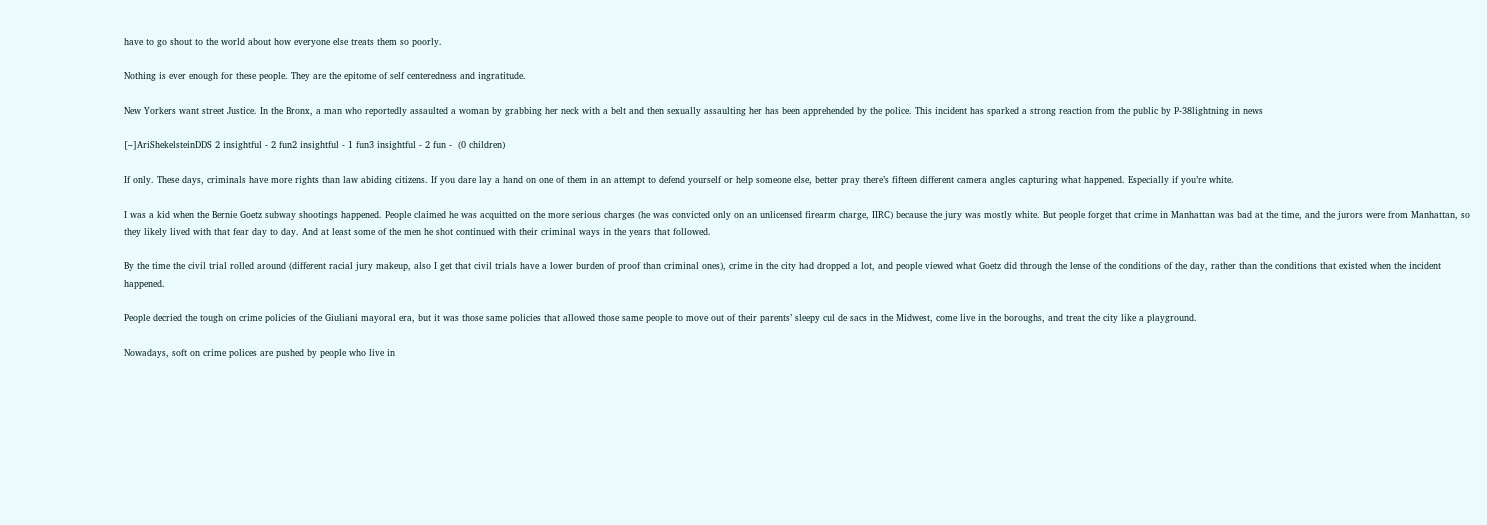have to go shout to the world about how everyone else treats them so poorly.

Nothing is ever enough for these people. They are the epitome of self centeredness and ingratitude.

New Yorkers want street Justice. In the Bronx, a man who reportedly assaulted a woman by grabbing her neck with a belt and then sexually assaulting her has been apprehended by the police. This incident has sparked a strong reaction from the public by P-38lightning in news

[–]AriShekelsteinDDS 2 insightful - 2 fun2 insightful - 1 fun3 insightful - 2 fun -  (0 children)

If only. These days, criminals have more rights than law abiding citizens. If you dare lay a hand on one of them in an attempt to defend yourself or help someone else, better pray there’s fifteen different camera angles capturing what happened. Especially if you’re white.

I was a kid when the Bernie Goetz subway shootings happened. People claimed he was acquitted on the more serious charges (he was convicted only on an unlicensed firearm charge, IIRC) because the jury was mostly white. But people forget that crime in Manhattan was bad at the time, and the jurors were from Manhattan, so they likely lived with that fear day to day. And at least some of the men he shot continued with their criminal ways in the years that followed.

By the time the civil trial rolled around (different racial jury makeup, also I get that civil trials have a lower burden of proof than criminal ones), crime in the city had dropped a lot, and people viewed what Goetz did through the lense of the conditions of the day, rather than the conditions that existed when the incident happened.

People decried the tough on crime policies of the Giuliani mayoral era, but it was those same policies that allowed those same people to move out of their parents’ sleepy cul de sacs in the Midwest, come live in the boroughs, and treat the city like a playground.

Nowadays, soft on crime polices are pushed by people who live in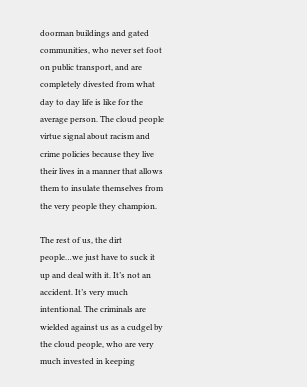doorman buildings and gated communities, who never set foot on public transport, and are completely divested from what day to day life is like for the average person. The cloud people virtue signal about racism and crime policies because they live their lives in a manner that allows them to insulate themselves from the very people they champion.

The rest of us, the dirt people…we just have to suck it up and deal with it. It’s not an accident. It’s very much intentional. The criminals are wielded against us as a cudgel by the cloud people, who are very much invested in keeping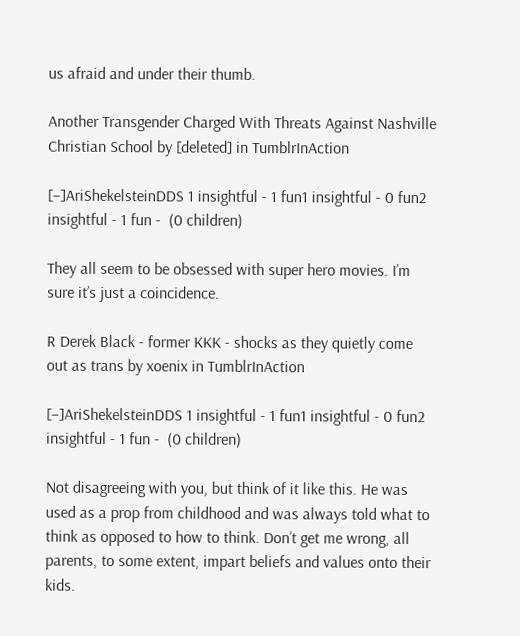us afraid and under their thumb.

Another Transgender Charged With Threats Against Nashville Christian School by [deleted] in TumblrInAction

[–]AriShekelsteinDDS 1 insightful - 1 fun1 insightful - 0 fun2 insightful - 1 fun -  (0 children)

They all seem to be obsessed with super hero movies. I’m sure it’s just a coincidence.

R Derek Black - former KKK - shocks as they quietly come out as trans by xoenix in TumblrInAction

[–]AriShekelsteinDDS 1 insightful - 1 fun1 insightful - 0 fun2 insightful - 1 fun -  (0 children)

Not disagreeing with you, but think of it like this. He was used as a prop from childhood and was always told what to think as opposed to how to think. Don’t get me wrong, all parents, to some extent, impart beliefs and values onto their kids.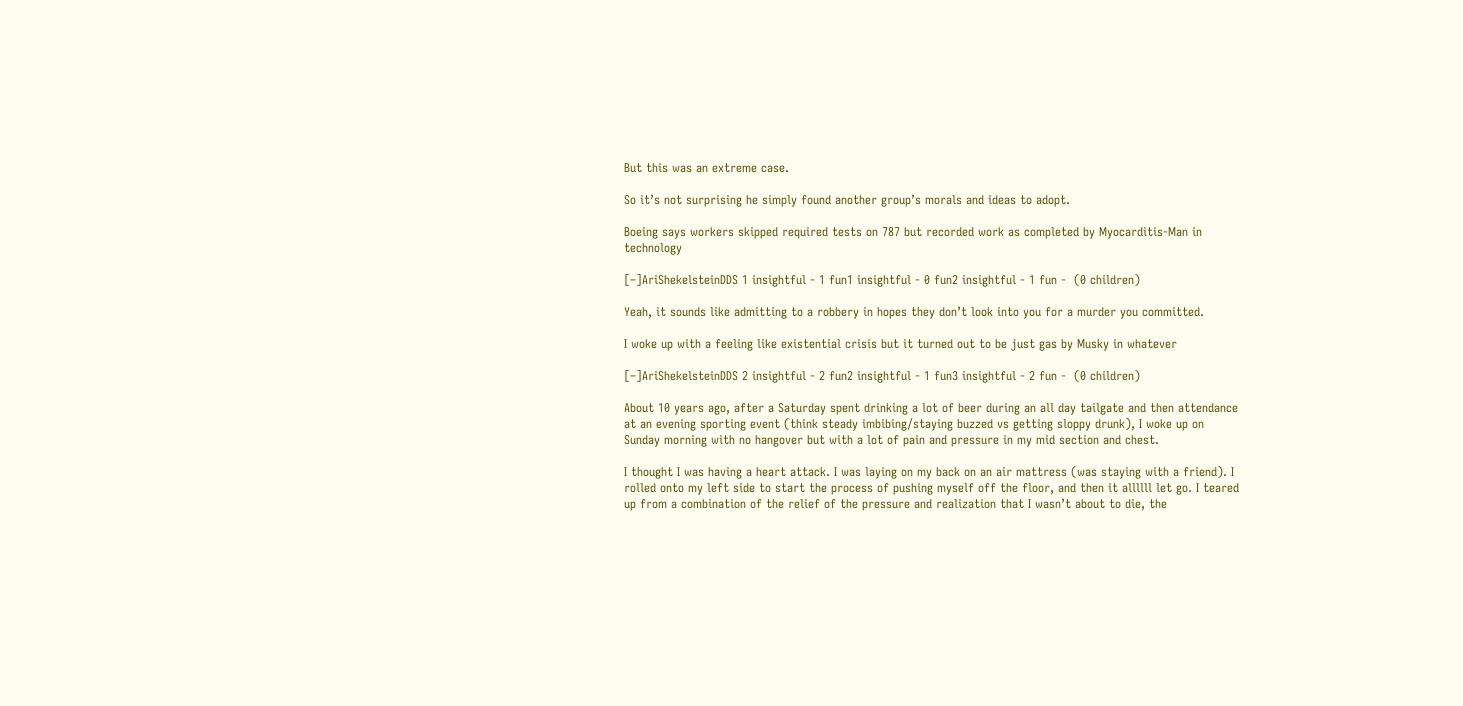But this was an extreme case.

So it’s not surprising he simply found another group’s morals and ideas to adopt.

Boeing says workers skipped required tests on 787 but recorded work as completed by Myocarditis-Man in technology

[–]AriShekelsteinDDS 1 insightful - 1 fun1 insightful - 0 fun2 insightful - 1 fun -  (0 children)

Yeah, it sounds like admitting to a robbery in hopes they don’t look into you for a murder you committed.

I woke up with a feeling like existential crisis but it turned out to be just gas by Musky in whatever

[–]AriShekelsteinDDS 2 insightful - 2 fun2 insightful - 1 fun3 insightful - 2 fun -  (0 children)

About 10 years ago, after a Saturday spent drinking a lot of beer during an all day tailgate and then attendance at an evening sporting event (think steady imbibing/staying buzzed vs getting sloppy drunk), I woke up on Sunday morning with no hangover but with a lot of pain and pressure in my mid section and chest.

I thought I was having a heart attack. I was laying on my back on an air mattress (was staying with a friend). I rolled onto my left side to start the process of pushing myself off the floor, and then it allllll let go. I teared up from a combination of the relief of the pressure and realization that I wasn’t about to die, the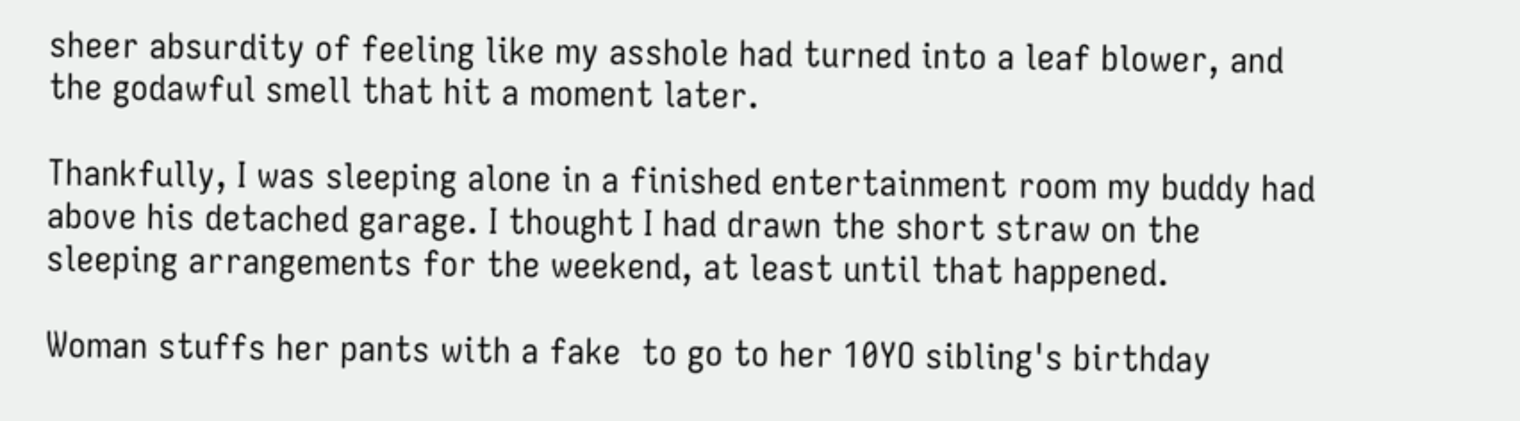sheer absurdity of feeling like my asshole had turned into a leaf blower, and the godawful smell that hit a moment later.

Thankfully, I was sleeping alone in a finished entertainment room my buddy had above his detached garage. I thought I had drawn the short straw on the sleeping arrangements for the weekend, at least until that happened.

Woman stuffs her pants with a fake  to go to her 10YO sibling's birthday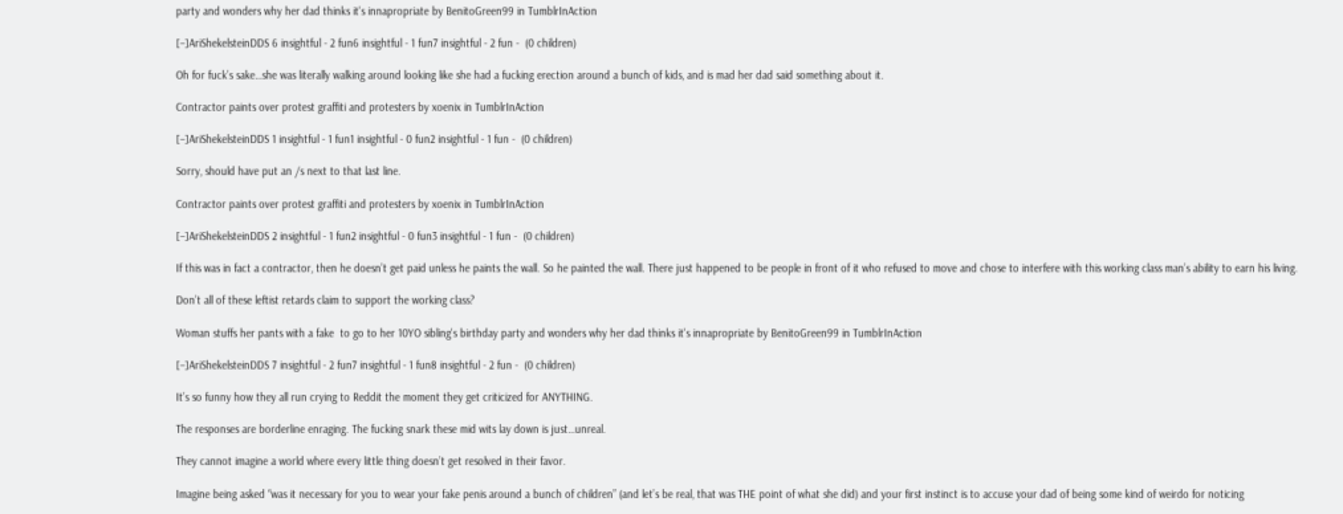party and wonders why her dad thinks it's innapropriate by BenitoGreen99 in TumblrInAction

[–]AriShekelsteinDDS 6 insightful - 2 fun6 insightful - 1 fun7 insightful - 2 fun -  (0 children)

Oh for fuck’s sake…she was literally walking around looking like she had a fucking erection around a bunch of kids, and is mad her dad said something about it.

Contractor paints over protest graffiti and protesters by xoenix in TumblrInAction

[–]AriShekelsteinDDS 1 insightful - 1 fun1 insightful - 0 fun2 insightful - 1 fun -  (0 children)

Sorry, should have put an /s next to that last line.

Contractor paints over protest graffiti and protesters by xoenix in TumblrInAction

[–]AriShekelsteinDDS 2 insightful - 1 fun2 insightful - 0 fun3 insightful - 1 fun -  (0 children)

If this was in fact a contractor, then he doesn’t get paid unless he paints the wall. So he painted the wall. There just happened to be people in front of it who refused to move and chose to interfere with this working class man’s ability to earn his living.

Don’t all of these leftist retards claim to support the working class?

Woman stuffs her pants with a fake  to go to her 10YO sibling's birthday party and wonders why her dad thinks it's innapropriate by BenitoGreen99 in TumblrInAction

[–]AriShekelsteinDDS 7 insightful - 2 fun7 insightful - 1 fun8 insightful - 2 fun -  (0 children)

It’s so funny how they all run crying to Reddit the moment they get criticized for ANYTHING.

The responses are borderline enraging. The fucking snark these mid wits lay down is just…unreal.

They cannot imagine a world where every little thing doesn’t get resolved in their favor.

Imagine being asked “was it necessary for you to wear your fake penis around a bunch of children” (and let’s be real, that was THE point of what she did) and your first instinct is to accuse your dad of being some kind of weirdo for noticing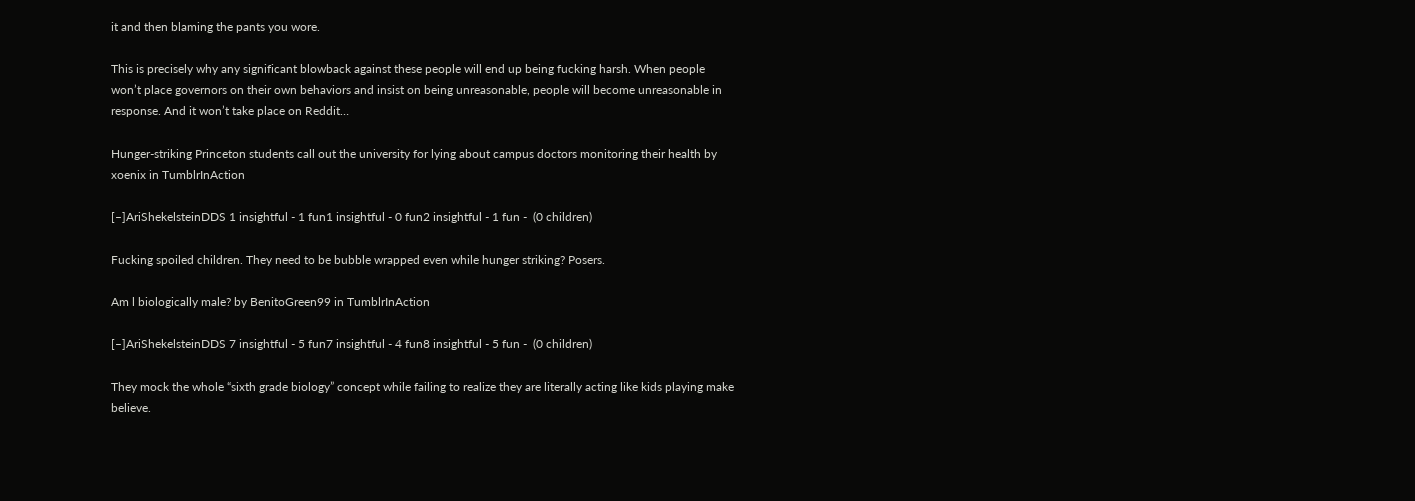it and then blaming the pants you wore.

This is precisely why any significant blowback against these people will end up being fucking harsh. When people won’t place governors on their own behaviors and insist on being unreasonable, people will become unreasonable in response. And it won’t take place on Reddit…

Hunger-striking Princeton students call out the university for lying about campus doctors monitoring their health by xoenix in TumblrInAction

[–]AriShekelsteinDDS 1 insightful - 1 fun1 insightful - 0 fun2 insightful - 1 fun -  (0 children)

Fucking spoiled children. They need to be bubble wrapped even while hunger striking? Posers.

Am l biologically male? by BenitoGreen99 in TumblrInAction

[–]AriShekelsteinDDS 7 insightful - 5 fun7 insightful - 4 fun8 insightful - 5 fun -  (0 children)

They mock the whole “sixth grade biology” concept while failing to realize they are literally acting like kids playing make believe.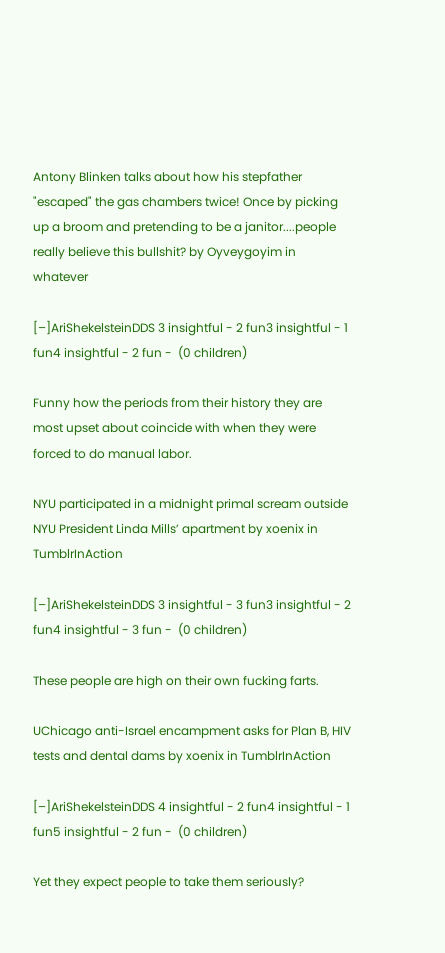Antony Blinken talks about how his stepfather "escaped" the gas chambers twice! Once by picking up a broom and pretending to be a janitor....people really believe this bullshit? by Oyveygoyim in whatever

[–]AriShekelsteinDDS 3 insightful - 2 fun3 insightful - 1 fun4 insightful - 2 fun -  (0 children)

Funny how the periods from their history they are most upset about coincide with when they were forced to do manual labor.

NYU participated in a midnight primal scream outside NYU President Linda Mills’ apartment by xoenix in TumblrInAction

[–]AriShekelsteinDDS 3 insightful - 3 fun3 insightful - 2 fun4 insightful - 3 fun -  (0 children)

These people are high on their own fucking farts.

UChicago anti-Israel encampment asks for Plan B, HIV tests and dental dams by xoenix in TumblrInAction

[–]AriShekelsteinDDS 4 insightful - 2 fun4 insightful - 1 fun5 insightful - 2 fun -  (0 children)

Yet they expect people to take them seriously?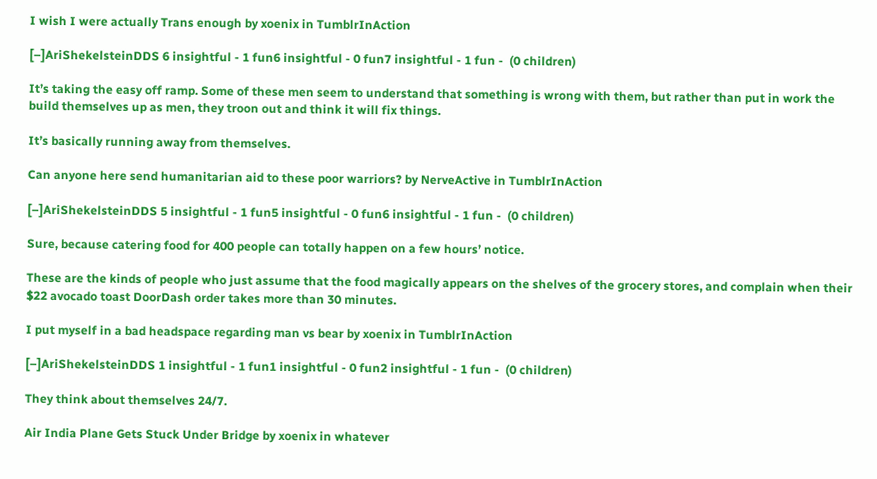I wish I were actually Trans enough by xoenix in TumblrInAction

[–]AriShekelsteinDDS 6 insightful - 1 fun6 insightful - 0 fun7 insightful - 1 fun -  (0 children)

It’s taking the easy off ramp. Some of these men seem to understand that something is wrong with them, but rather than put in work the build themselves up as men, they troon out and think it will fix things.

It’s basically running away from themselves.

Can anyone here send humanitarian aid to these poor warriors? by NerveActive in TumblrInAction

[–]AriShekelsteinDDS 5 insightful - 1 fun5 insightful - 0 fun6 insightful - 1 fun -  (0 children)

Sure, because catering food for 400 people can totally happen on a few hours’ notice.

These are the kinds of people who just assume that the food magically appears on the shelves of the grocery stores, and complain when their $22 avocado toast DoorDash order takes more than 30 minutes.

I put myself in a bad headspace regarding man vs bear by xoenix in TumblrInAction

[–]AriShekelsteinDDS 1 insightful - 1 fun1 insightful - 0 fun2 insightful - 1 fun -  (0 children)

They think about themselves 24/7.

Air India Plane Gets Stuck Under Bridge by xoenix in whatever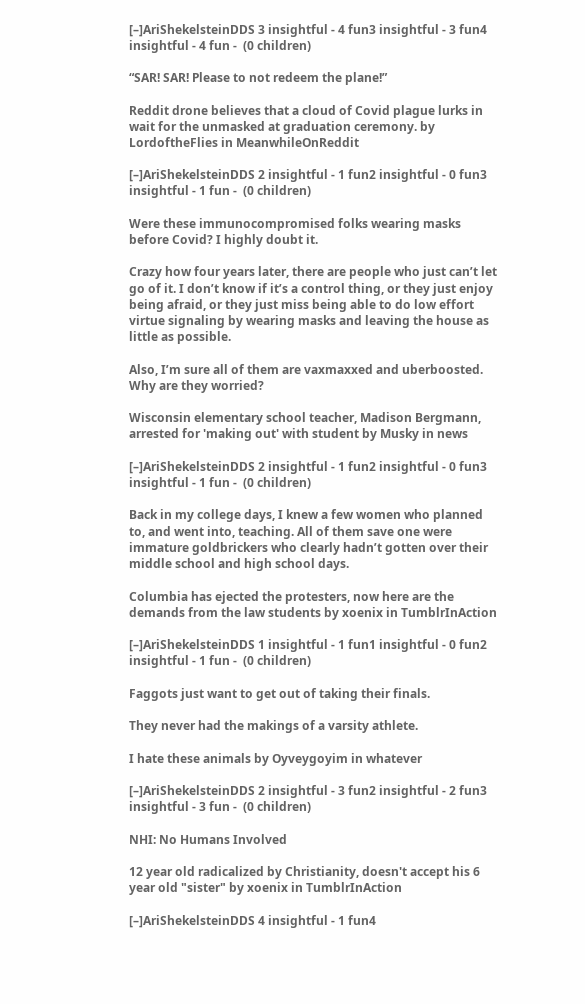[–]AriShekelsteinDDS 3 insightful - 4 fun3 insightful - 3 fun4 insightful - 4 fun -  (0 children)

“SAR! SAR! Please to not redeem the plane!”

Reddit drone believes that a cloud of Covid plague lurks in wait for the unmasked at graduation ceremony. by LordoftheFlies in MeanwhileOnReddit

[–]AriShekelsteinDDS 2 insightful - 1 fun2 insightful - 0 fun3 insightful - 1 fun -  (0 children)

Were these immunocompromised folks wearing masks before Covid? I highly doubt it.

Crazy how four years later, there are people who just can’t let go of it. I don’t know if it’s a control thing, or they just enjoy being afraid, or they just miss being able to do low effort virtue signaling by wearing masks and leaving the house as little as possible.

Also, I’m sure all of them are vaxmaxxed and uberboosted. Why are they worried?

Wisconsin elementary school teacher, Madison Bergmann, arrested for 'making out' with student by Musky in news

[–]AriShekelsteinDDS 2 insightful - 1 fun2 insightful - 0 fun3 insightful - 1 fun -  (0 children)

Back in my college days, I knew a few women who planned to, and went into, teaching. All of them save one were immature goldbrickers who clearly hadn’t gotten over their middle school and high school days.

Columbia has ejected the protesters, now here are the demands from the law students by xoenix in TumblrInAction

[–]AriShekelsteinDDS 1 insightful - 1 fun1 insightful - 0 fun2 insightful - 1 fun -  (0 children)

Faggots just want to get out of taking their finals.

They never had the makings of a varsity athlete.

I hate these animals by Oyveygoyim in whatever

[–]AriShekelsteinDDS 2 insightful - 3 fun2 insightful - 2 fun3 insightful - 3 fun -  (0 children)

NHI: No Humans Involved

12 year old radicalized by Christianity, doesn't accept his 6 year old "sister" by xoenix in TumblrInAction

[–]AriShekelsteinDDS 4 insightful - 1 fun4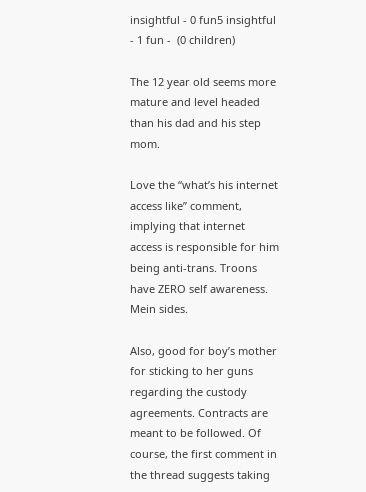insightful - 0 fun5 insightful - 1 fun -  (0 children)

The 12 year old seems more mature and level headed than his dad and his step mom.

Love the “what’s his internet access like” comment, implying that internet access is responsible for him being anti-trans. Troons have ZERO self awareness. Mein sides.

Also, good for boy’s mother for sticking to her guns regarding the custody agreements. Contracts are meant to be followed. Of course, the first comment in the thread suggests taking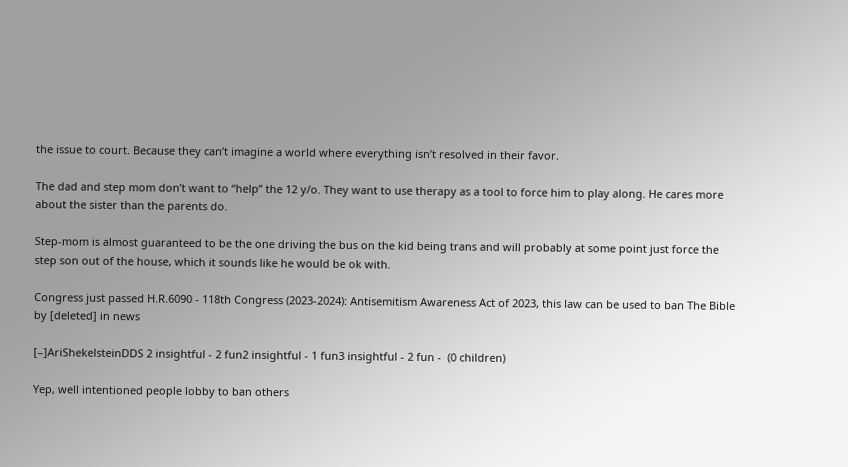the issue to court. Because they can’t imagine a world where everything isn’t resolved in their favor.

The dad and step mom don’t want to “help” the 12 y/o. They want to use therapy as a tool to force him to play along. He cares more about the sister than the parents do.

Step-mom is almost guaranteed to be the one driving the bus on the kid being trans and will probably at some point just force the step son out of the house, which it sounds like he would be ok with.

Congress just passed H.R.6090 - 118th Congress (2023-2024): Antisemitism Awareness Act of 2023, this law can be used to ban The Bible by [deleted] in news

[–]AriShekelsteinDDS 2 insightful - 2 fun2 insightful - 1 fun3 insightful - 2 fun -  (0 children)

Yep, well intentioned people lobby to ban others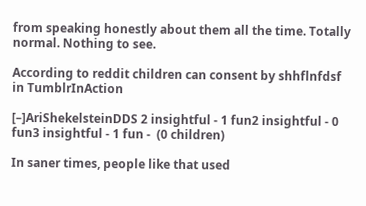from speaking honestly about them all the time. Totally normal. Nothing to see.

According to reddit children can consent by shhflnfdsf in TumblrInAction

[–]AriShekelsteinDDS 2 insightful - 1 fun2 insightful - 0 fun3 insightful - 1 fun -  (0 children)

In saner times, people like that used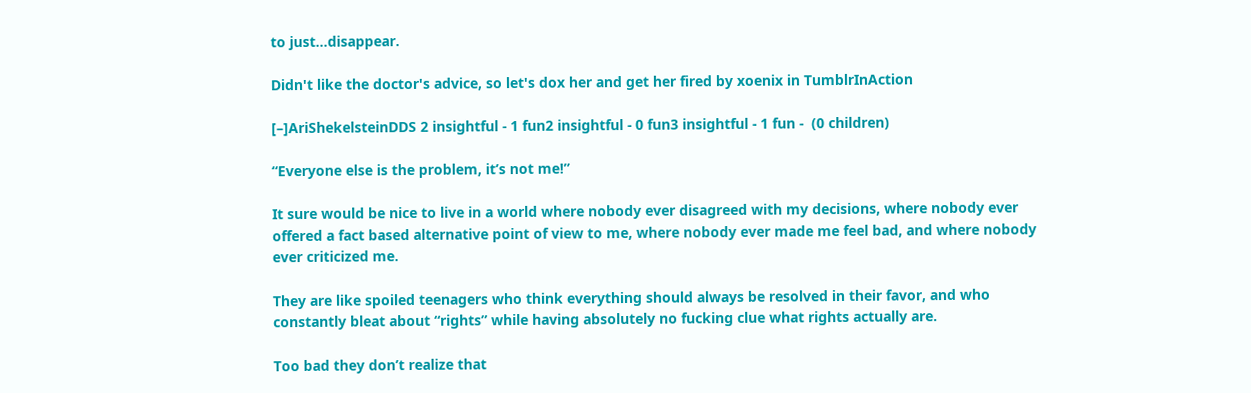to just…disappear.

Didn't like the doctor's advice, so let's dox her and get her fired by xoenix in TumblrInAction

[–]AriShekelsteinDDS 2 insightful - 1 fun2 insightful - 0 fun3 insightful - 1 fun -  (0 children)

“Everyone else is the problem, it’s not me!”

It sure would be nice to live in a world where nobody ever disagreed with my decisions, where nobody ever offered a fact based alternative point of view to me, where nobody ever made me feel bad, and where nobody ever criticized me.

They are like spoiled teenagers who think everything should always be resolved in their favor, and who constantly bleat about “rights” while having absolutely no fucking clue what rights actually are.

Too bad they don’t realize that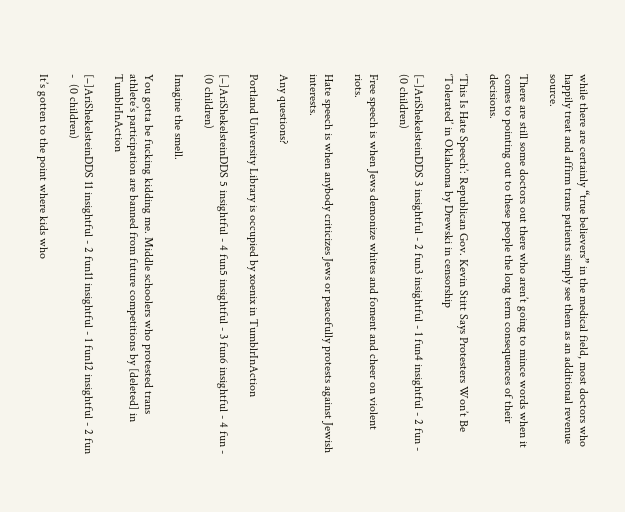while there are certainly “true believers” in the medical field, most doctors who happily treat and affirm trans patients simply see them as an additional revenue source.

There are still some doctors out there who aren’t going to mince words when it comes to pointing out to these people the long term consequences of their decisions.

‘This Is Hate Speech’: Republican Gov. Kevin Stitt Says Protesters Won’t Be ‘Tolerated’ in Oklahoma by Drewski in censorship

[–]AriShekelsteinDDS 3 insightful - 2 fun3 insightful - 1 fun4 insightful - 2 fun -  (0 children)

Free speech is when Jews demonize whites and foment and cheer on violent riots.

Hate speech is when anybody criticizes Jews or peacefully protests against Jewish interests.

Any questions?

Portland University Library is occupied by xoenix in TumblrInAction

[–]AriShekelsteinDDS 5 insightful - 4 fun5 insightful - 3 fun6 insightful - 4 fun -  (0 children)

Imagine the smell.

You gotta be fucking kidding me. Middle schoolers who protested trans athlete’s participation are banned from future competitions by [deleted] in TumblrInAction

[–]AriShekelsteinDDS 11 insightful - 2 fun11 insightful - 1 fun12 insightful - 2 fun -  (0 children)

It’s gotten to the point where kids who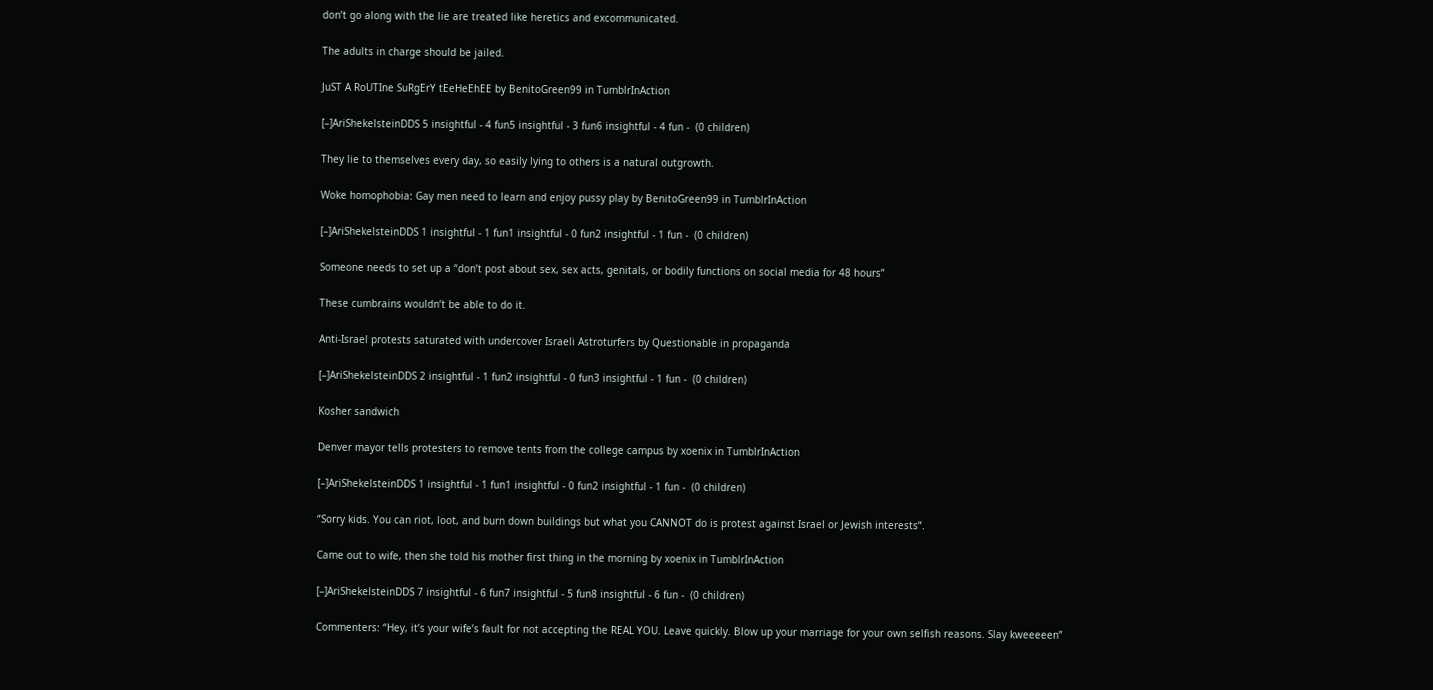don’t go along with the lie are treated like heretics and excommunicated.

The adults in charge should be jailed.

JuST A RoUTIne SuRgErY tEeHeEhEE by BenitoGreen99 in TumblrInAction

[–]AriShekelsteinDDS 5 insightful - 4 fun5 insightful - 3 fun6 insightful - 4 fun -  (0 children)

They lie to themselves every day, so easily lying to others is a natural outgrowth.

Woke homophobia: Gay men need to learn and enjoy pussy play by BenitoGreen99 in TumblrInAction

[–]AriShekelsteinDDS 1 insightful - 1 fun1 insightful - 0 fun2 insightful - 1 fun -  (0 children)

Someone needs to set up a “don’t post about sex, sex acts, genitals, or bodily functions on social media for 48 hours”

These cumbrains wouldn’t be able to do it.

Anti-Israel protests saturated with undercover Israeli Astroturfers by Questionable in propaganda

[–]AriShekelsteinDDS 2 insightful - 1 fun2 insightful - 0 fun3 insightful - 1 fun -  (0 children)

Kosher sandwich

Denver mayor tells protesters to remove tents from the college campus by xoenix in TumblrInAction

[–]AriShekelsteinDDS 1 insightful - 1 fun1 insightful - 0 fun2 insightful - 1 fun -  (0 children)

“Sorry kids. You can riot, loot, and burn down buildings but what you CANNOT do is protest against Israel or Jewish interests”.

Came out to wife, then she told his mother first thing in the morning by xoenix in TumblrInAction

[–]AriShekelsteinDDS 7 insightful - 6 fun7 insightful - 5 fun8 insightful - 6 fun -  (0 children)

Commenters: “Hey, it’s your wife’s fault for not accepting the REAL YOU. Leave quickly. Blow up your marriage for your own selfish reasons. Slay kweeeeen”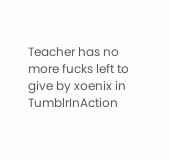Teacher has no more fucks left to give by xoenix in TumblrInAction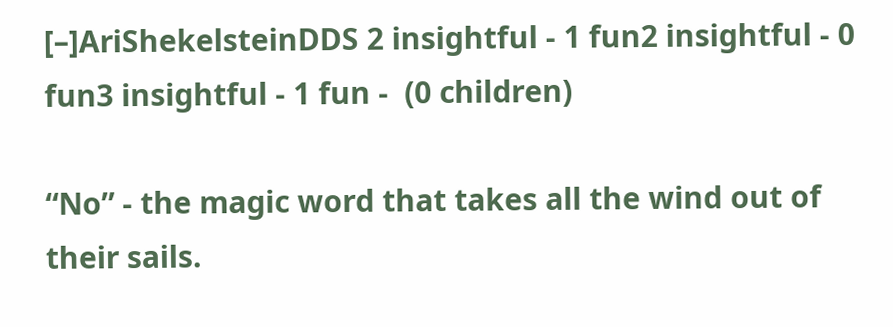[–]AriShekelsteinDDS 2 insightful - 1 fun2 insightful - 0 fun3 insightful - 1 fun -  (0 children)

“No” - the magic word that takes all the wind out of their sails.